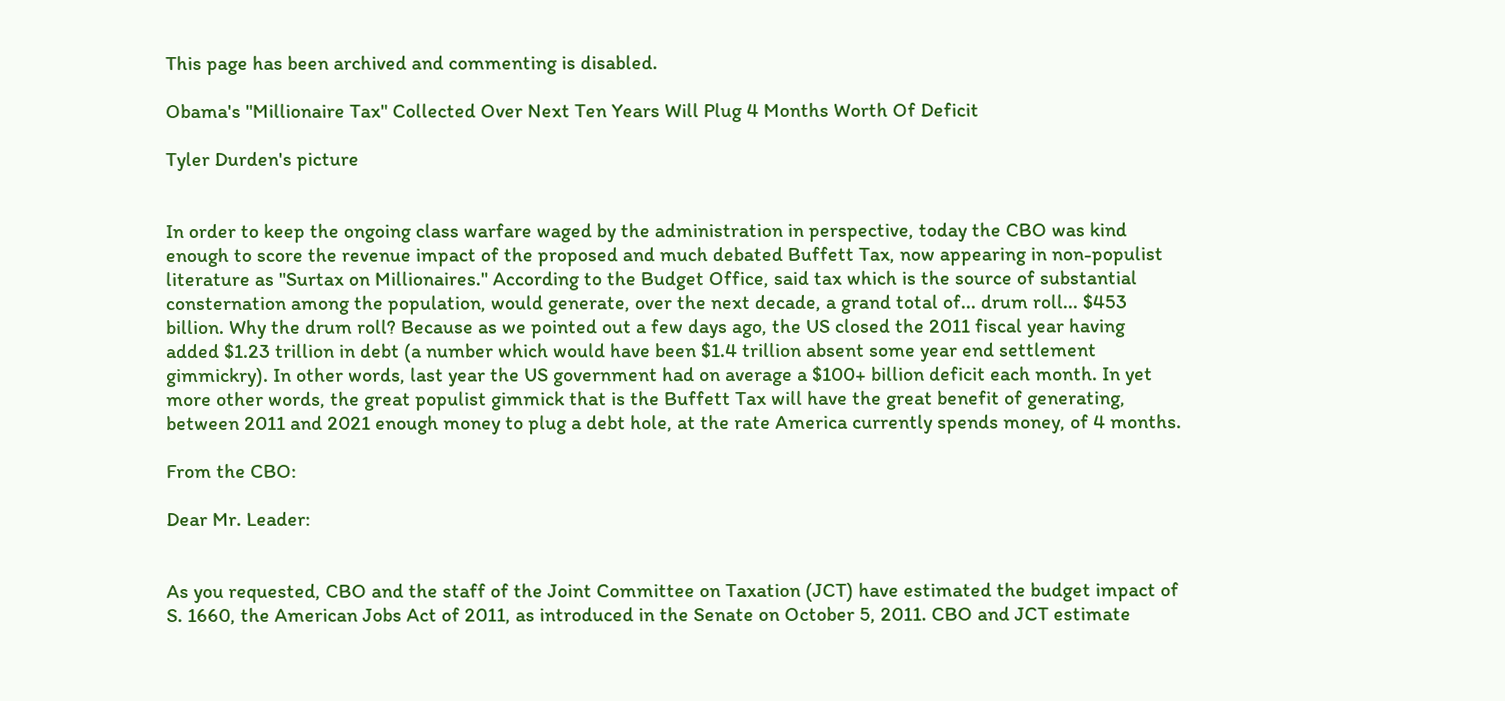This page has been archived and commenting is disabled.

Obama's "Millionaire Tax" Collected Over Next Ten Years Will Plug 4 Months Worth Of Deficit

Tyler Durden's picture


In order to keep the ongoing class warfare waged by the administration in perspective, today the CBO was kind enough to score the revenue impact of the proposed and much debated Buffett Tax, now appearing in non-populist literature as "Surtax on Millionaires." According to the Budget Office, said tax which is the source of substantial consternation among the population, would generate, over the next decade, a grand total of... drum roll... $453 billion. Why the drum roll? Because as we pointed out a few days ago, the US closed the 2011 fiscal year having added $1.23 trillion in debt (a number which would have been $1.4 trillion absent some year end settlement gimmickry). In other words, last year the US government had on average a $100+ billion deficit each month. In yet more other words, the great populist gimmick that is the Buffett Tax will have the great benefit of generating, between 2011 and 2021 enough money to plug a debt hole, at the rate America currently spends money, of 4 months.

From the CBO:

Dear Mr. Leader:


As you requested, CBO and the staff of the Joint Committee on Taxation (JCT) have estimated the budget impact of S. 1660, the American Jobs Act of 2011, as introduced in the Senate on October 5, 2011. CBO and JCT estimate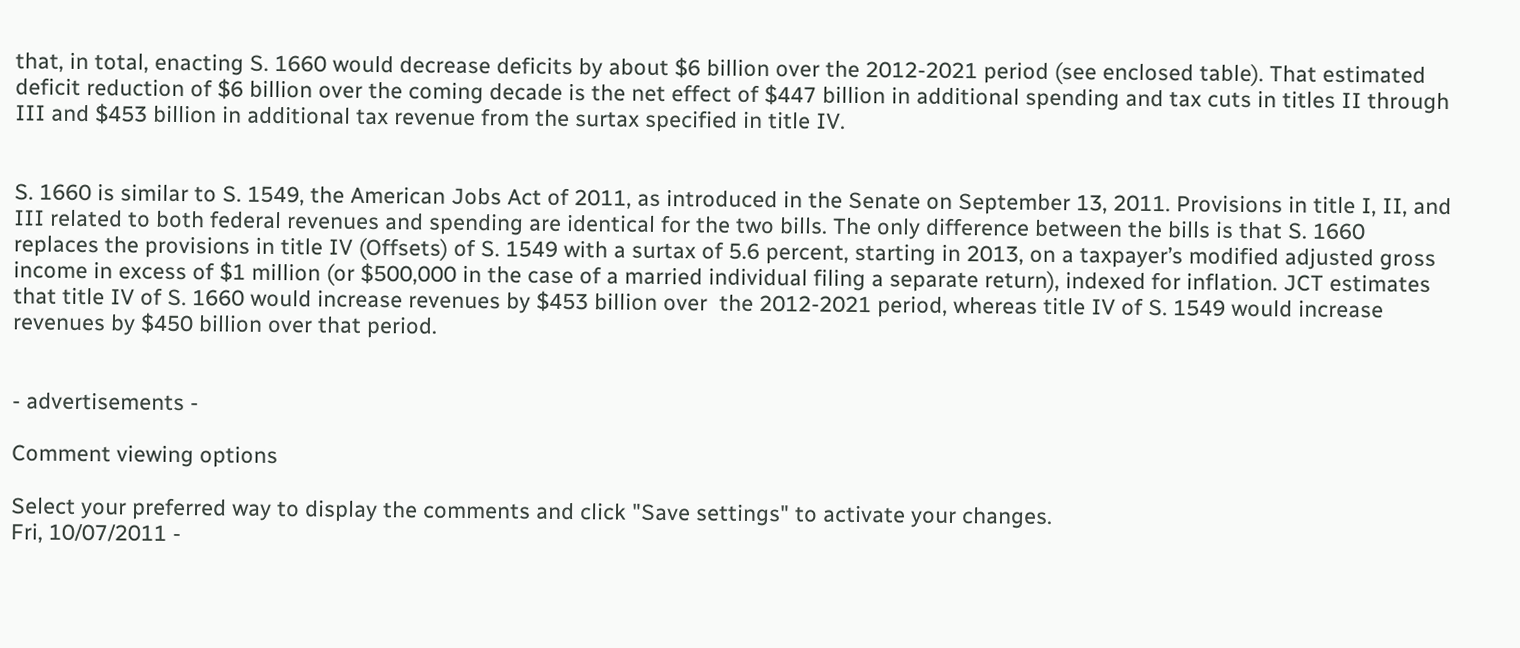that, in total, enacting S. 1660 would decrease deficits by about $6 billion over the 2012-2021 period (see enclosed table). That estimated deficit reduction of $6 billion over the coming decade is the net effect of $447 billion in additional spending and tax cuts in titles II through III and $453 billion in additional tax revenue from the surtax specified in title IV.


S. 1660 is similar to S. 1549, the American Jobs Act of 2011, as introduced in the Senate on September 13, 2011. Provisions in title I, II, and III related to both federal revenues and spending are identical for the two bills. The only difference between the bills is that S. 1660 replaces the provisions in title IV (Offsets) of S. 1549 with a surtax of 5.6 percent, starting in 2013, on a taxpayer’s modified adjusted gross income in excess of $1 million (or $500,000 in the case of a married individual filing a separate return), indexed for inflation. JCT estimates that title IV of S. 1660 would increase revenues by $453 billion over  the 2012-2021 period, whereas title IV of S. 1549 would increase revenues by $450 billion over that period.


- advertisements -

Comment viewing options

Select your preferred way to display the comments and click "Save settings" to activate your changes.
Fri, 10/07/2011 -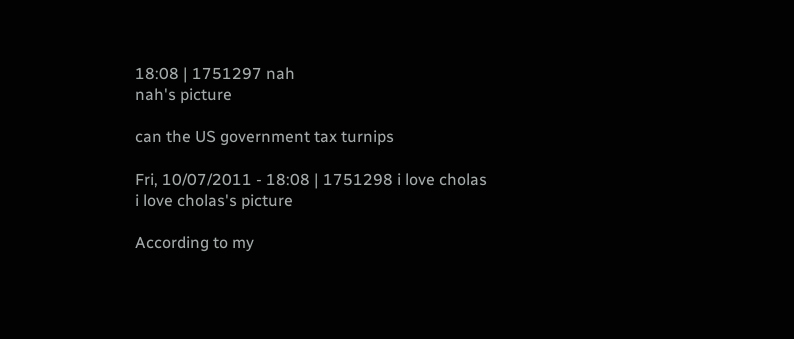18:08 | 1751297 nah
nah's picture

can the US government tax turnips

Fri, 10/07/2011 - 18:08 | 1751298 i love cholas
i love cholas's picture

According to my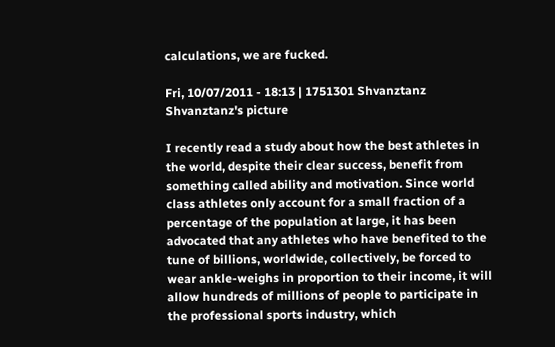calculations, we are fucked.

Fri, 10/07/2011 - 18:13 | 1751301 Shvanztanz
Shvanztanz's picture

I recently read a study about how the best athletes in the world, despite their clear success, benefit from something called ability and motivation. Since world class athletes only account for a small fraction of a percentage of the population at large, it has been advocated that any athletes who have benefited to the tune of billions, worldwide, collectively, be forced to wear ankle-weighs in proportion to their income, it will allow hundreds of millions of people to participate in the professional sports industry, which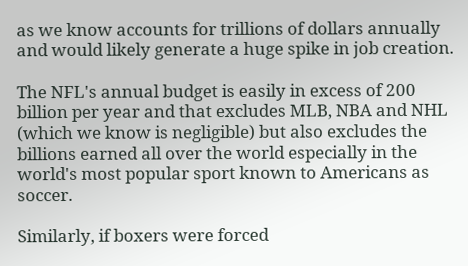as we know accounts for trillions of dollars annually and would likely generate a huge spike in job creation.

The NFL's annual budget is easily in excess of 200 billion per year and that excludes MLB, NBA and NHL (which we know is negligible) but also excludes the billions earned all over the world especially in the world's most popular sport known to Americans as soccer.

Similarly, if boxers were forced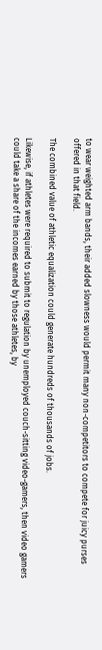to wear weighted arm bands, their added slowness would permit many non-competitors to compete for juicy purses offered in that field.

The combined value of athletic equalization could generate hundreds of thousands of jobs.

Likewise, if athletes were required to submit to regulation by unemployed couch-sitting video-gamers, then video gamers could take a share of the incomes earned by those athletes, by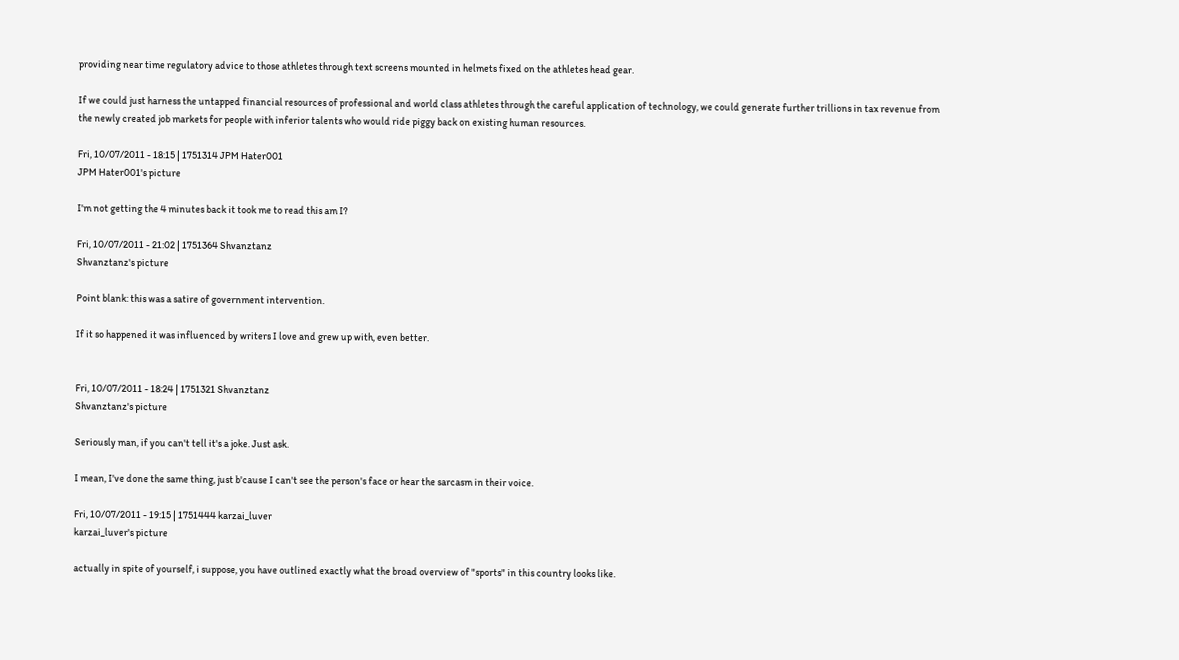providing near time regulatory advice to those athletes through text screens mounted in helmets fixed on the athletes head gear.

If we could just harness the untapped financial resources of professional and world class athletes through the careful application of technology, we could generate further trillions in tax revenue from the newly created job markets for people with inferior talents who would ride piggy back on existing human resources.

Fri, 10/07/2011 - 18:15 | 1751314 JPM Hater001
JPM Hater001's picture

I'm not getting the 4 minutes back it took me to read this am I?

Fri, 10/07/2011 - 21:02 | 1751364 Shvanztanz
Shvanztanz's picture

Point blank: this was a satire of government intervention.

If it so happened it was influenced by writers I love and grew up with, even better.


Fri, 10/07/2011 - 18:24 | 1751321 Shvanztanz
Shvanztanz's picture

Seriously man, if you can't tell it's a joke. Just ask.

I mean, I've done the same thing, just b'cause I can't see the person's face or hear the sarcasm in their voice.

Fri, 10/07/2011 - 19:15 | 1751444 karzai_luver
karzai_luver's picture

actually in spite of yourself, i suppose, you have outlined exactly what the broad overview of "sports" in this country looks like.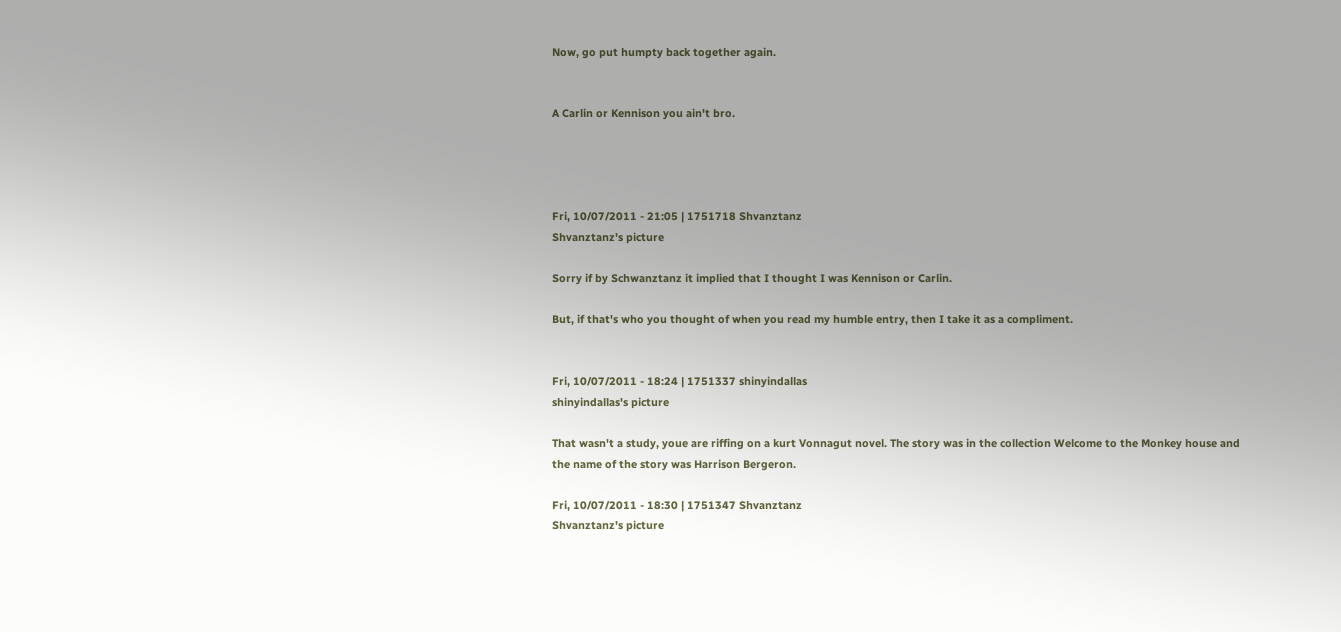Now, go put humpty back together again.


A Carlin or Kennison you ain't bro.




Fri, 10/07/2011 - 21:05 | 1751718 Shvanztanz
Shvanztanz's picture

Sorry if by Schwanztanz it implied that I thought I was Kennison or Carlin.

But, if that's who you thought of when you read my humble entry, then I take it as a compliment.


Fri, 10/07/2011 - 18:24 | 1751337 shinyindallas
shinyindallas's picture

That wasn't a study, youe are riffing on a kurt Vonnagut novel. The story was in the collection Welcome to the Monkey house and the name of the story was Harrison Bergeron.

Fri, 10/07/2011 - 18:30 | 1751347 Shvanztanz
Shvanztanz's picture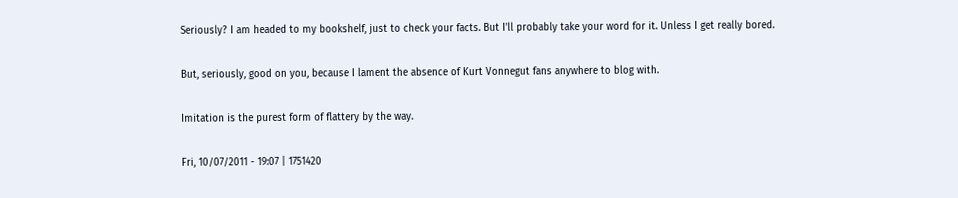Seriously? I am headed to my bookshelf, just to check your facts. But I'll probably take your word for it. Unless I get really bored.

But, seriously, good on you, because I lament the absence of Kurt Vonnegut fans anywhere to blog with.

Imitation is the purest form of flattery by the way.

Fri, 10/07/2011 - 19:07 | 1751420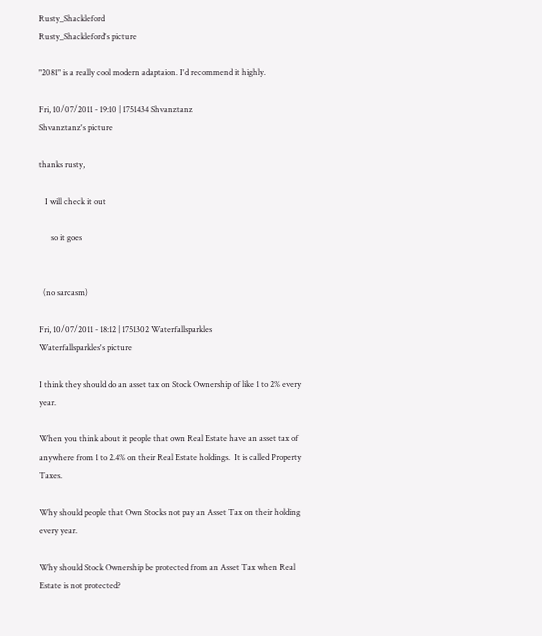Rusty_Shackleford
Rusty_Shackleford's picture

"2081" is a really cool modern adaptaion. I'd recommend it highly.

Fri, 10/07/2011 - 19:10 | 1751434 Shvanztanz
Shvanztanz's picture

thanks rusty,

   I will check it out

      so it goes


  (no sarcasm)

Fri, 10/07/2011 - 18:12 | 1751302 Waterfallsparkles
Waterfallsparkles's picture

I think they should do an asset tax on Stock Ownership of like 1 to 2% every year.

When you think about it people that own Real Estate have an asset tax of anywhere from 1 to 2.4% on their Real Estate holdings.  It is called Property Taxes.

Why should people that Own Stocks not pay an Asset Tax on their holding every year.

Why should Stock Ownership be protected from an Asset Tax when Real Estate is not protected?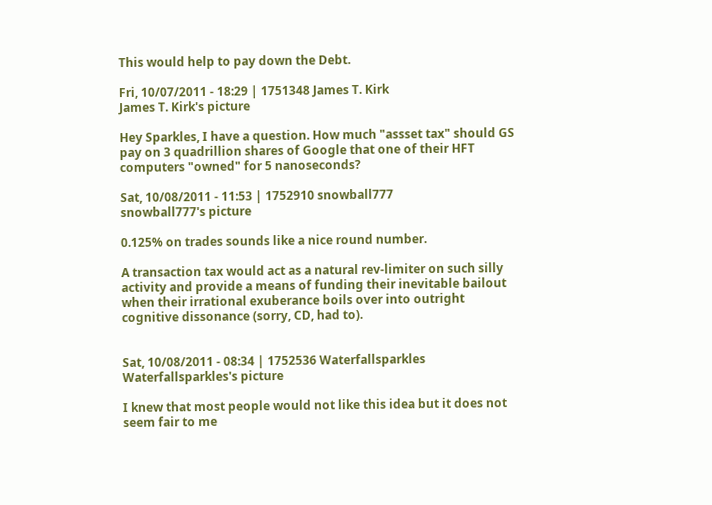This would help to pay down the Debt.

Fri, 10/07/2011 - 18:29 | 1751348 James T. Kirk
James T. Kirk's picture

Hey Sparkles, I have a question. How much "assset tax" should GS pay on 3 quadrillion shares of Google that one of their HFT computers "owned" for 5 nanoseconds?

Sat, 10/08/2011 - 11:53 | 1752910 snowball777
snowball777's picture

0.125% on trades sounds like a nice round number.

A transaction tax would act as a natural rev-limiter on such silly activity and provide a means of funding their inevitable bailout when their irrational exuberance boils over into outright cognitive dissonance (sorry, CD, had to).


Sat, 10/08/2011 - 08:34 | 1752536 Waterfallsparkles
Waterfallsparkles's picture

I knew that most people would not like this idea but it does not seem fair to me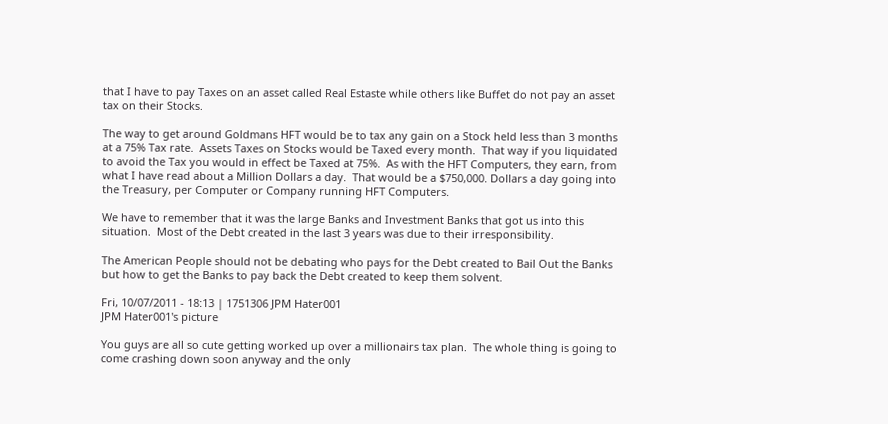that I have to pay Taxes on an asset called Real Estaste while others like Buffet do not pay an asset tax on their Stocks.

The way to get around Goldmans HFT would be to tax any gain on a Stock held less than 3 months at a 75% Tax rate.  Assets Taxes on Stocks would be Taxed every month.  That way if you liquidated to avoid the Tax you would in effect be Taxed at 75%.  As with the HFT Computers, they earn, from what I have read about a Million Dollars a day.  That would be a $750,000. Dollars a day going into the Treasury, per Computer or Company running HFT Computers.

We have to remember that it was the large Banks and Investment Banks that got us into this situation.  Most of the Debt created in the last 3 years was due to their irresponsibility.

The American People should not be debating who pays for the Debt created to Bail Out the Banks but how to get the Banks to pay back the Debt created to keep them solvent.

Fri, 10/07/2011 - 18:13 | 1751306 JPM Hater001
JPM Hater001's picture

You guys are all so cute getting worked up over a millionairs tax plan.  The whole thing is going to come crashing down soon anyway and the only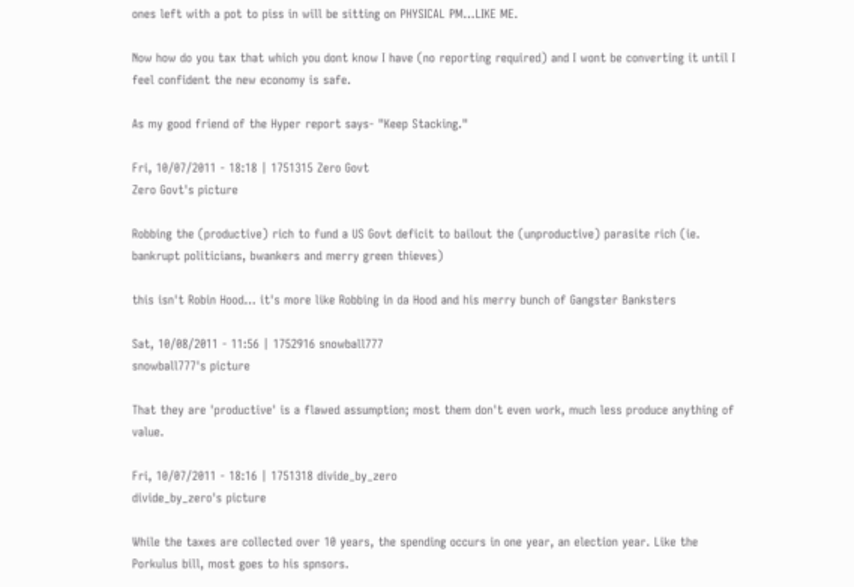ones left with a pot to piss in will be sitting on PHYSICAL PM...LIKE ME.

Now how do you tax that which you dont know I have (no reporting required) and I wont be converting it until I feel confident the new economy is safe.

As my good friend of the Hyper report says- "Keep Stacking."

Fri, 10/07/2011 - 18:18 | 1751315 Zero Govt
Zero Govt's picture

Robbing the (productive) rich to fund a US Govt deficit to bailout the (unproductive) parasite rich (ie. bankrupt politicians, bwankers and merry green thieves)

this isn't Robin Hood... it's more like Robbing in da Hood and his merry bunch of Gangster Banksters

Sat, 10/08/2011 - 11:56 | 1752916 snowball777
snowball777's picture

That they are 'productive' is a flawed assumption; most them don't even work, much less produce anything of value.

Fri, 10/07/2011 - 18:16 | 1751318 divide_by_zero
divide_by_zero's picture

While the taxes are collected over 10 years, the spending occurs in one year, an election year. Like the Porkulus bill, most goes to his spnsors.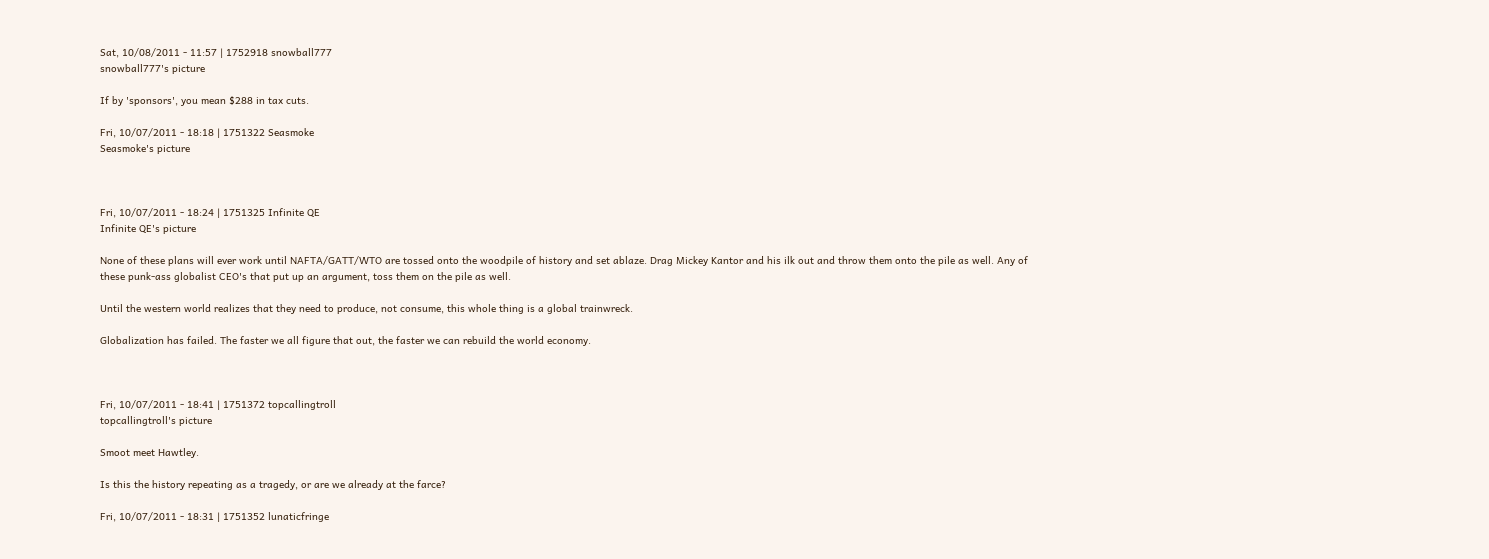Sat, 10/08/2011 - 11:57 | 1752918 snowball777
snowball777's picture

If by 'sponsors', you mean $288 in tax cuts.

Fri, 10/07/2011 - 18:18 | 1751322 Seasmoke
Seasmoke's picture



Fri, 10/07/2011 - 18:24 | 1751325 Infinite QE
Infinite QE's picture

None of these plans will ever work until NAFTA/GATT/WTO are tossed onto the woodpile of history and set ablaze. Drag Mickey Kantor and his ilk out and throw them onto the pile as well. Any of these punk-ass globalist CEO's that put up an argument, toss them on the pile as well.

Until the western world realizes that they need to produce, not consume, this whole thing is a global trainwreck.

Globalization has failed. The faster we all figure that out, the faster we can rebuild the world economy.



Fri, 10/07/2011 - 18:41 | 1751372 topcallingtroll
topcallingtroll's picture

Smoot meet Hawtley.

Is this the history repeating as a tragedy, or are we already at the farce?

Fri, 10/07/2011 - 18:31 | 1751352 lunaticfringe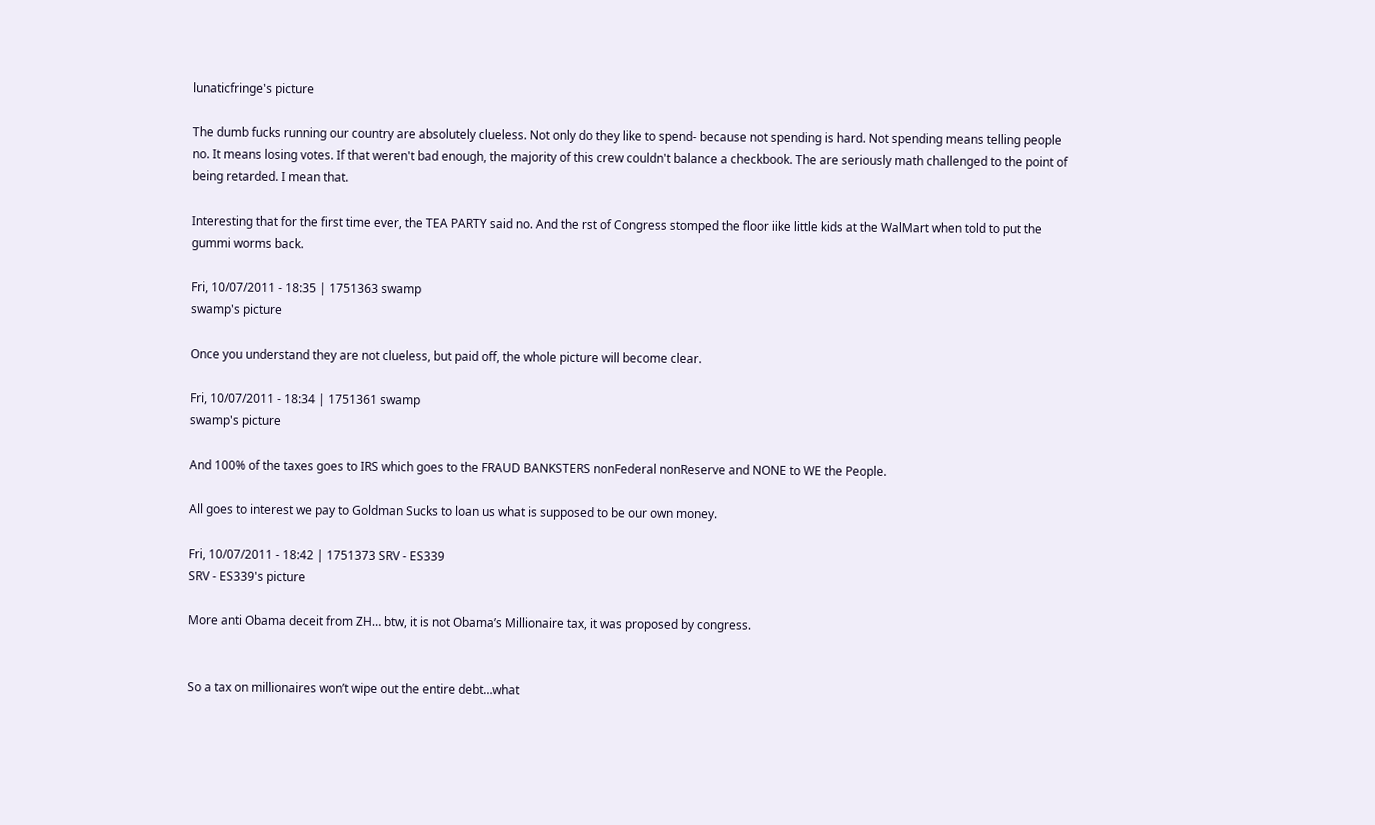lunaticfringe's picture

The dumb fucks running our country are absolutely clueless. Not only do they like to spend- because not spending is hard. Not spending means telling people no. It means losing votes. If that weren't bad enough, the majority of this crew couldn't balance a checkbook. The are seriously math challenged to the point of being retarded. I mean that.

Interesting that for the first time ever, the TEA PARTY said no. And the rst of Congress stomped the floor iike little kids at the WalMart when told to put the gummi worms back.

Fri, 10/07/2011 - 18:35 | 1751363 swamp
swamp's picture

Once you understand they are not clueless, but paid off, the whole picture will become clear.

Fri, 10/07/2011 - 18:34 | 1751361 swamp
swamp's picture

And 100% of the taxes goes to IRS which goes to the FRAUD BANKSTERS nonFederal nonReserve and NONE to WE the People.

All goes to interest we pay to Goldman Sucks to loan us what is supposed to be our own money.

Fri, 10/07/2011 - 18:42 | 1751373 SRV - ES339
SRV - ES339's picture

More anti Obama deceit from ZH… btw, it is not Obama’s Millionaire tax, it was proposed by congress.


So a tax on millionaires won’t wipe out the entire debt…what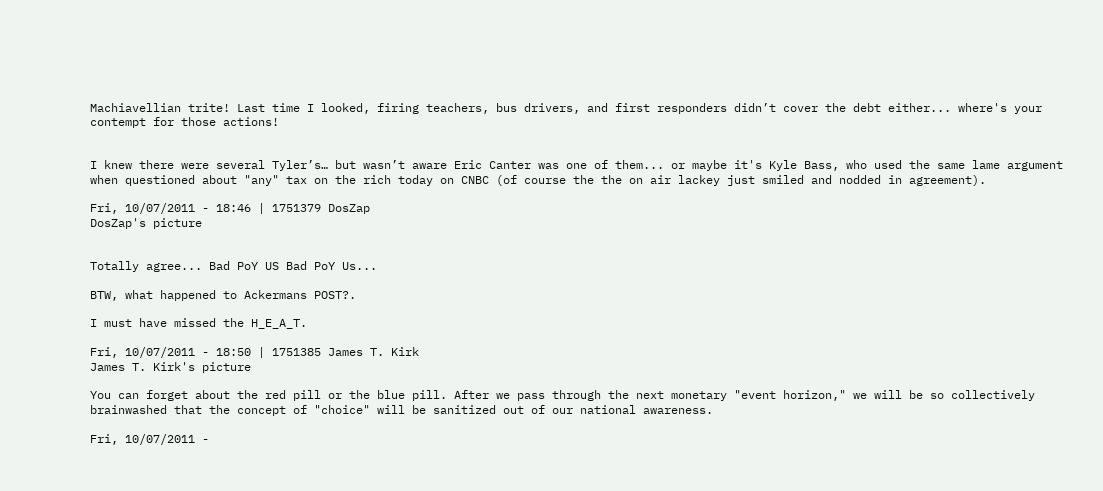Machiavellian trite! Last time I looked, firing teachers, bus drivers, and first responders didn’t cover the debt either... where's your contempt for those actions!


I knew there were several Tyler’s… but wasn’t aware Eric Canter was one of them... or maybe it's Kyle Bass, who used the same lame argument when questioned about "any" tax on the rich today on CNBC (of course the the on air lackey just smiled and nodded in agreement).

Fri, 10/07/2011 - 18:46 | 1751379 DosZap
DosZap's picture


Totally agree... Bad PoY US Bad PoY Us...

BTW, what happened to Ackermans POST?.

I must have missed the H_E_A_T.

Fri, 10/07/2011 - 18:50 | 1751385 James T. Kirk
James T. Kirk's picture

You can forget about the red pill or the blue pill. After we pass through the next monetary "event horizon," we will be so collectively brainwashed that the concept of "choice" will be sanitized out of our national awareness.

Fri, 10/07/2011 -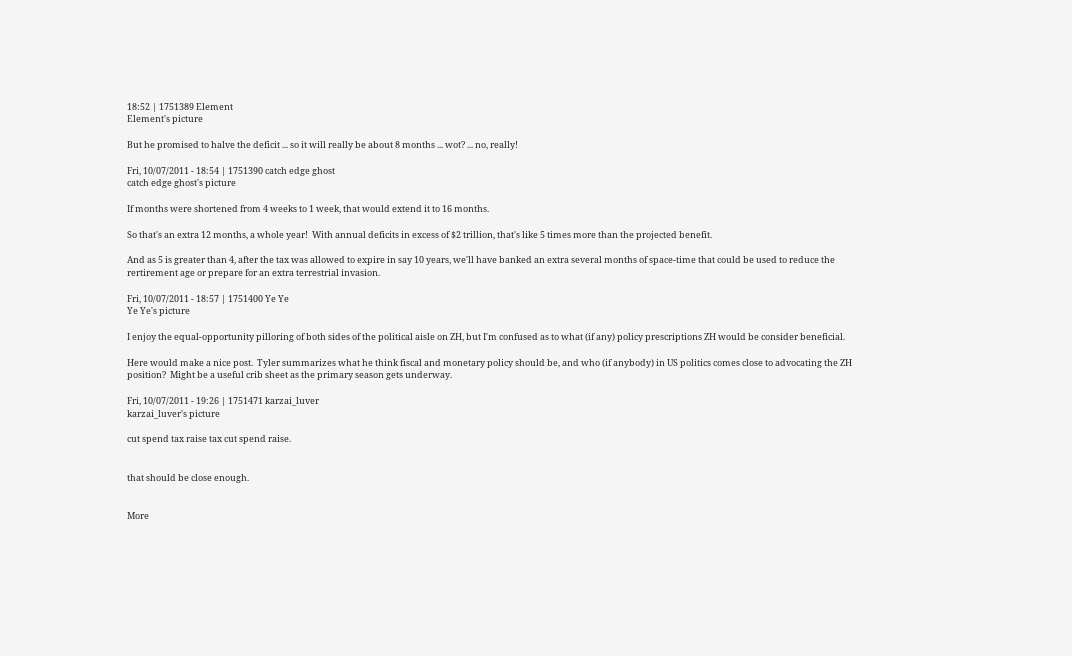18:52 | 1751389 Element
Element's picture

But he promised to halve the deficit ... so it will really be about 8 months ... wot? ... no, really!

Fri, 10/07/2011 - 18:54 | 1751390 catch edge ghost
catch edge ghost's picture

If months were shortened from 4 weeks to 1 week, that would extend it to 16 months.

So that's an extra 12 months, a whole year!  With annual deficits in excess of $2 trillion, that's like 5 times more than the projected benefit.

And as 5 is greater than 4, after the tax was allowed to expire in say 10 years, we'll have banked an extra several months of space-time that could be used to reduce the rertirement age or prepare for an extra terrestrial invasion.

Fri, 10/07/2011 - 18:57 | 1751400 Ye Ye
Ye Ye's picture

I enjoy the equal-opportunity pilloring of both sides of the political aisle on ZH, but I'm confused as to what (if any) policy prescriptions ZH would be consider beneficial.

Here would make a nice post.  Tyler summarizes what he think fiscal and monetary policy should be, and who (if anybody) in US politics comes close to advocating the ZH position?  Might be a useful crib sheet as the primary season gets underway.

Fri, 10/07/2011 - 19:26 | 1751471 karzai_luver
karzai_luver's picture

cut spend tax raise tax cut spend raise.


that should be close enough.


More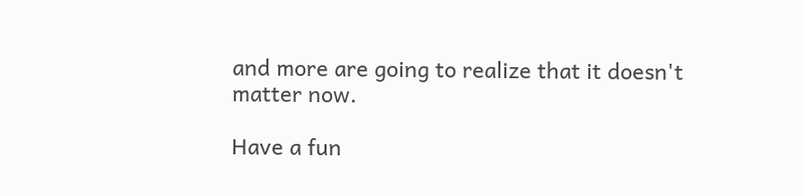and more are going to realize that it doesn't matter now.

Have a fun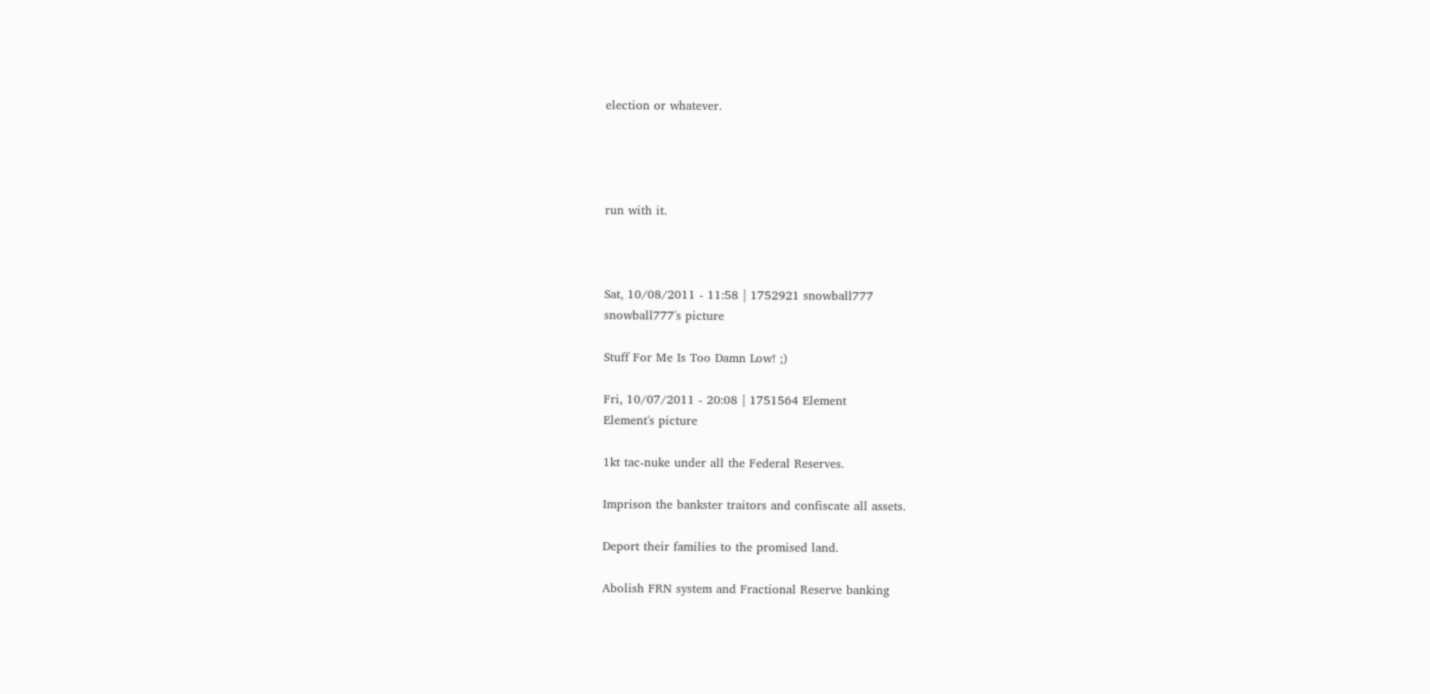election or whatever.




run with it.



Sat, 10/08/2011 - 11:58 | 1752921 snowball777
snowball777's picture

Stuff For Me Is Too Damn Low! ;)

Fri, 10/07/2011 - 20:08 | 1751564 Element
Element's picture

1kt tac-nuke under all the Federal Reserves.

Imprison the bankster traitors and confiscate all assets.

Deport their families to the promised land.

Abolish FRN system and Fractional Reserve banking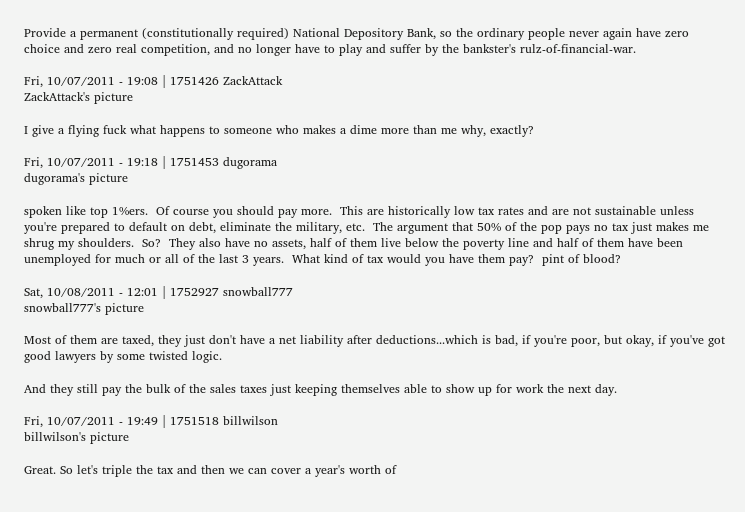Provide a permanent (constitutionally required) National Depository Bank, so the ordinary people never again have zero choice and zero real competition, and no longer have to play and suffer by the bankster's rulz-of-financial-war.

Fri, 10/07/2011 - 19:08 | 1751426 ZackAttack
ZackAttack's picture

I give a flying fuck what happens to someone who makes a dime more than me why, exactly?

Fri, 10/07/2011 - 19:18 | 1751453 dugorama
dugorama's picture

spoken like top 1%ers.  Of course you should pay more.  This are historically low tax rates and are not sustainable unless you're prepared to default on debt, eliminate the military, etc.  The argument that 50% of the pop pays no tax just makes me shrug my shoulders.  So?  They also have no assets, half of them live below the poverty line and half of them have been unemployed for much or all of the last 3 years.  What kind of tax would you have them pay?  pint of blood?

Sat, 10/08/2011 - 12:01 | 1752927 snowball777
snowball777's picture

Most of them are taxed, they just don't have a net liability after deductions...which is bad, if you're poor, but okay, if you've got good lawyers by some twisted logic.

And they still pay the bulk of the sales taxes just keeping themselves able to show up for work the next day.

Fri, 10/07/2011 - 19:49 | 1751518 billwilson
billwilson's picture

Great. So let's triple the tax and then we can cover a year's worth of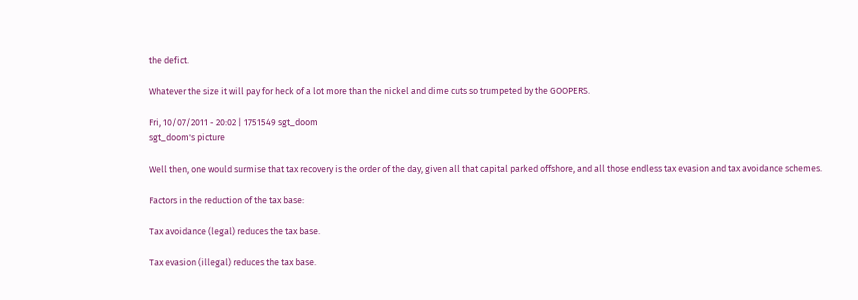the defict.

Whatever the size it will pay for heck of a lot more than the nickel and dime cuts so trumpeted by the GOOPERS.

Fri, 10/07/2011 - 20:02 | 1751549 sgt_doom
sgt_doom's picture

Well then, one would surmise that tax recovery is the order of the day, given all that capital parked offshore, and all those endless tax evasion and tax avoidance schemes.

Factors in the reduction of the tax base:

Tax avoidance (legal) reduces the tax base.

Tax evasion (illegal) reduces the tax base.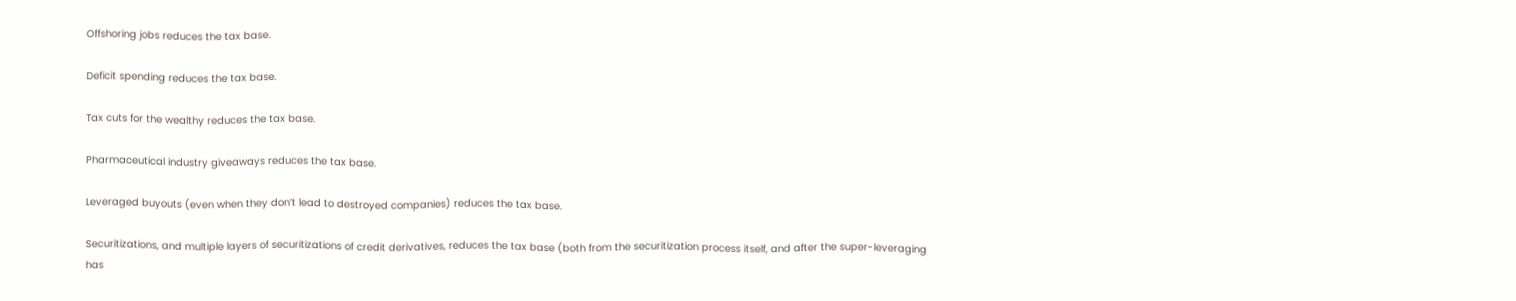Offshoring jobs reduces the tax base.

Deficit spending reduces the tax base.

Tax cuts for the wealthy reduces the tax base.

Pharmaceutical industry giveaways reduces the tax base.

Leveraged buyouts (even when they don’t lead to destroyed companies) reduces the tax base.

Securitizations, and multiple layers of securitizations of credit derivatives, reduces the tax base (both from the securitization process itself, and after the super-leveraging has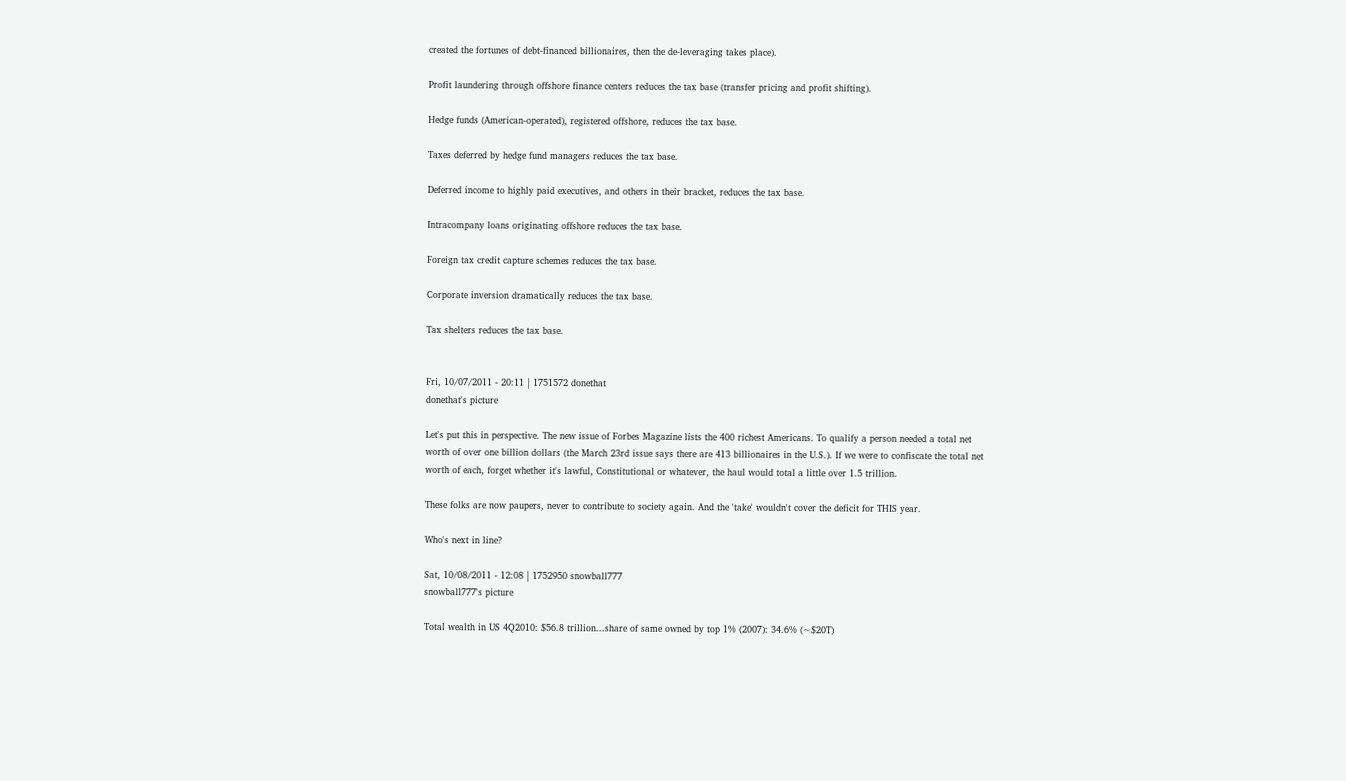created the fortunes of debt-financed billionaires, then the de-leveraging takes place).

Profit laundering through offshore finance centers reduces the tax base (transfer pricing and profit shifting).

Hedge funds (American-operated), registered offshore, reduces the tax base.

Taxes deferred by hedge fund managers reduces the tax base.

Deferred income to highly paid executives, and others in their bracket, reduces the tax base.

Intracompany loans originating offshore reduces the tax base.

Foreign tax credit capture schemes reduces the tax base.

Corporate inversion dramatically reduces the tax base.

Tax shelters reduces the tax base.


Fri, 10/07/2011 - 20:11 | 1751572 donethat
donethat's picture

Let's put this in perspective. The new issue of Forbes Magazine lists the 400 richest Americans. To qualify a person needed a total net worth of over one billion dollars (the March 23rd issue says there are 413 billionaires in the U.S.). If we were to confiscate the total net worth of each, forget whether it's lawful, Constitutional or whatever, the haul would total a little over 1.5 trillion.

These folks are now paupers, never to contribute to society again. And the 'take' wouldn't cover the deficit for THIS year.

Who's next in line?

Sat, 10/08/2011 - 12:08 | 1752950 snowball777
snowball777's picture

Total wealth in US 4Q2010: $56.8 trillion...share of same owned by top 1% (2007): 34.6% (~$20T)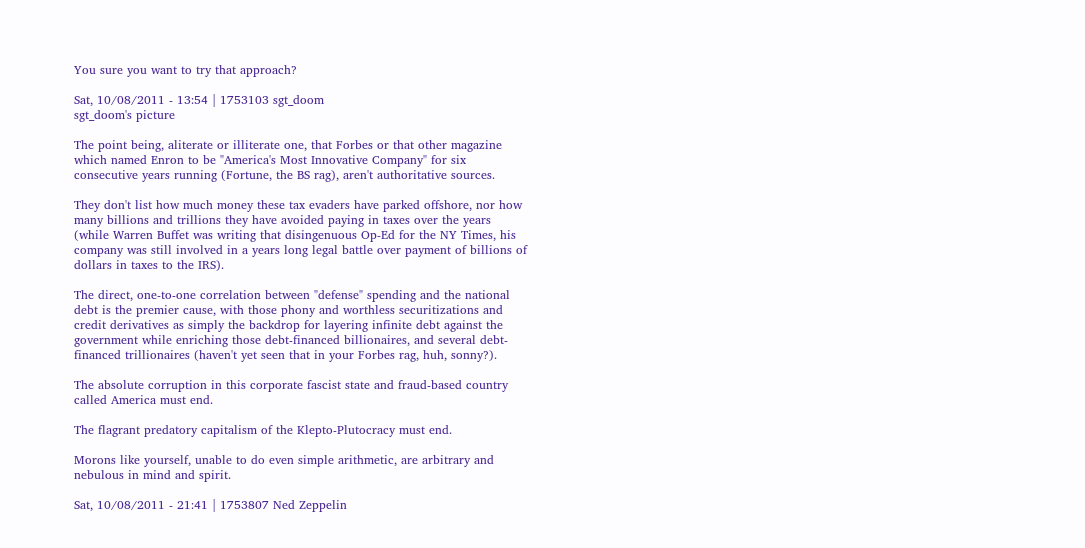You sure you want to try that approach?

Sat, 10/08/2011 - 13:54 | 1753103 sgt_doom
sgt_doom's picture

The point being, aliterate or illiterate one, that Forbes or that other magazine which named Enron to be "America's Most Innovative Company" for six consecutive years running (Fortune, the BS rag), aren't authoritative sources.

They don't list how much money these tax evaders have parked offshore, nor how many billions and trillions they have avoided paying in taxes over the years (while Warren Buffet was writing that disingenuous Op-Ed for the NY Times, his company was still involved in a years long legal battle over payment of billions of dollars in taxes to the IRS).

The direct, one-to-one correlation between "defense" spending and the national debt is the premier cause, with those phony and worthless securitizations and credit derivatives as simply the backdrop for layering infinite debt against the government while enriching those debt-financed billionaires, and several debt-financed trillionaires (haven't yet seen that in your Forbes rag, huh, sonny?).

The absolute corruption in this corporate fascist state and fraud-based country called America must end.

The flagrant predatory capitalism of the Klepto-Plutocracy must end.

Morons like yourself, unable to do even simple arithmetic, are arbitrary and nebulous in mind and spirit.

Sat, 10/08/2011 - 21:41 | 1753807 Ned Zeppelin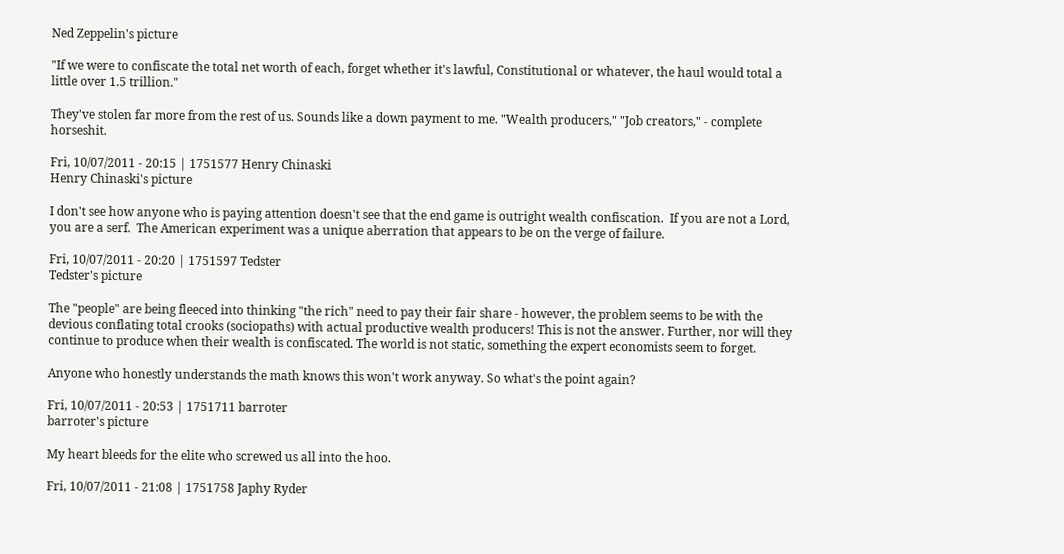Ned Zeppelin's picture

"If we were to confiscate the total net worth of each, forget whether it's lawful, Constitutional or whatever, the haul would total a little over 1.5 trillion."

They've stolen far more from the rest of us. Sounds like a down payment to me. "Wealth producers," "Job creators," - complete horseshit.

Fri, 10/07/2011 - 20:15 | 1751577 Henry Chinaski
Henry Chinaski's picture

I don't see how anyone who is paying attention doesn't see that the end game is outright wealth confiscation.  If you are not a Lord, you are a serf.  The American experiment was a unique aberration that appears to be on the verge of failure.

Fri, 10/07/2011 - 20:20 | 1751597 Tedster
Tedster's picture

The "people" are being fleeced into thinking "the rich" need to pay their fair share - however, the problem seems to be with the devious conflating total crooks (sociopaths) with actual productive wealth producers! This is not the answer. Further, nor will they continue to produce when their wealth is confiscated. The world is not static, something the expert economists seem to forget.

Anyone who honestly understands the math knows this won't work anyway. So what's the point again?

Fri, 10/07/2011 - 20:53 | 1751711 barroter
barroter's picture

My heart bleeds for the elite who screwed us all into the hoo.

Fri, 10/07/2011 - 21:08 | 1751758 Japhy Ryder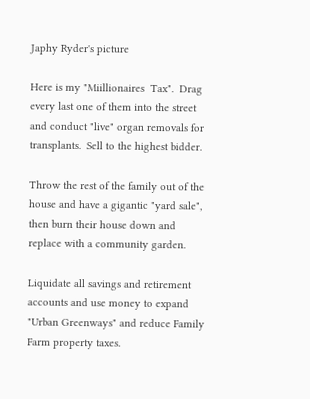Japhy Ryder's picture

Here is my "Miillionaires  Tax".  Drag every last one of them into the street and conduct "live" organ removals for transplants.  Sell to the highest bidder.

Throw the rest of the family out of the house and have a gigantic "yard sale", then burn their house down and replace with a community garden.

Liquidate all savings and retirement accounts and use money to expand "Urban Greenways" and reduce Family Farm property taxes.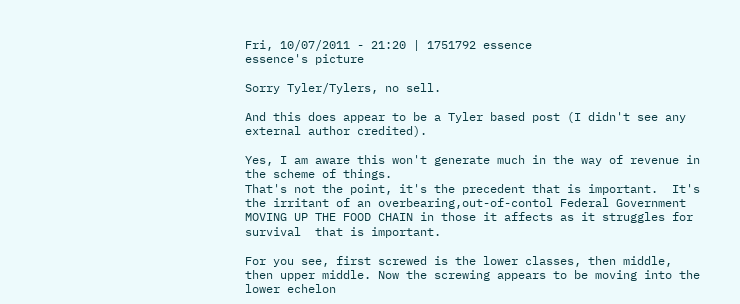Fri, 10/07/2011 - 21:20 | 1751792 essence
essence's picture

Sorry Tyler/Tylers, no sell.

And this does appear to be a Tyler based post (I didn't see any external author credited).

Yes, I am aware this won't generate much in the way of revenue in the scheme of things.
That's not the point, it's the precedent that is important.  It's the irritant of an overbearing,out-of-contol Federal Government MOVING UP THE FOOD CHAIN in those it affects as it struggles for survival  that is important.

For you see, first screwed is the lower classes, then middle, then upper middle. Now the screwing appears to be moving into the lower echelon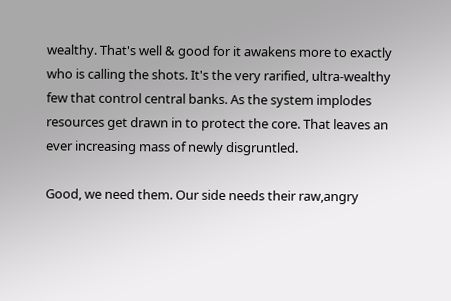wealthy. That's well & good for it awakens more to exactly who is calling the shots. It's the very rarified, ultra-wealthy few that control central banks. As the system implodes resources get drawn in to protect the core. That leaves an ever increasing mass of newly disgruntled.

Good, we need them. Our side needs their raw,angry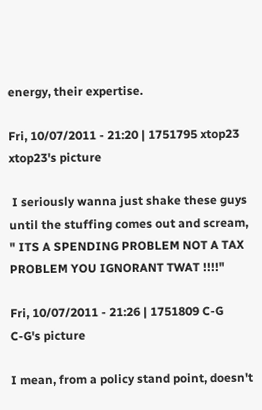energy, their expertise.

Fri, 10/07/2011 - 21:20 | 1751795 xtop23
xtop23's picture

 I seriously wanna just shake these guys until the stuffing comes out and scream, " ITS A SPENDING PROBLEM NOT A TAX PROBLEM YOU IGNORANT TWAT !!!!"

Fri, 10/07/2011 - 21:26 | 1751809 C-G
C-G's picture

I mean, from a policy stand point, doesn't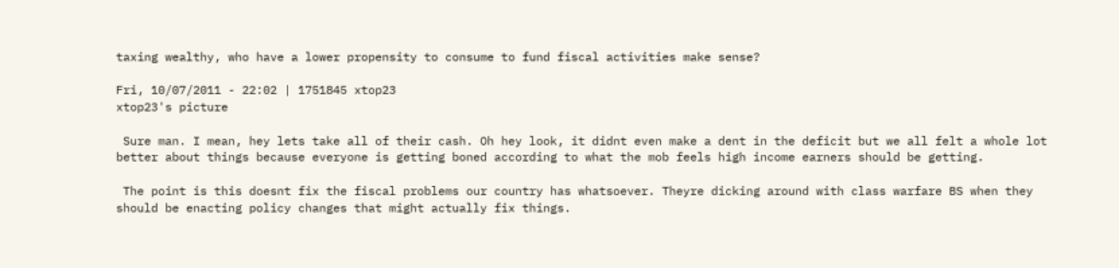taxing wealthy, who have a lower propensity to consume to fund fiscal activities make sense?

Fri, 10/07/2011 - 22:02 | 1751845 xtop23
xtop23's picture

 Sure man. I mean, hey lets take all of their cash. Oh hey look, it didnt even make a dent in the deficit but we all felt a whole lot better about things because everyone is getting boned according to what the mob feels high income earners should be getting.

 The point is this doesnt fix the fiscal problems our country has whatsoever. Theyre dicking around with class warfare BS when they should be enacting policy changes that might actually fix things.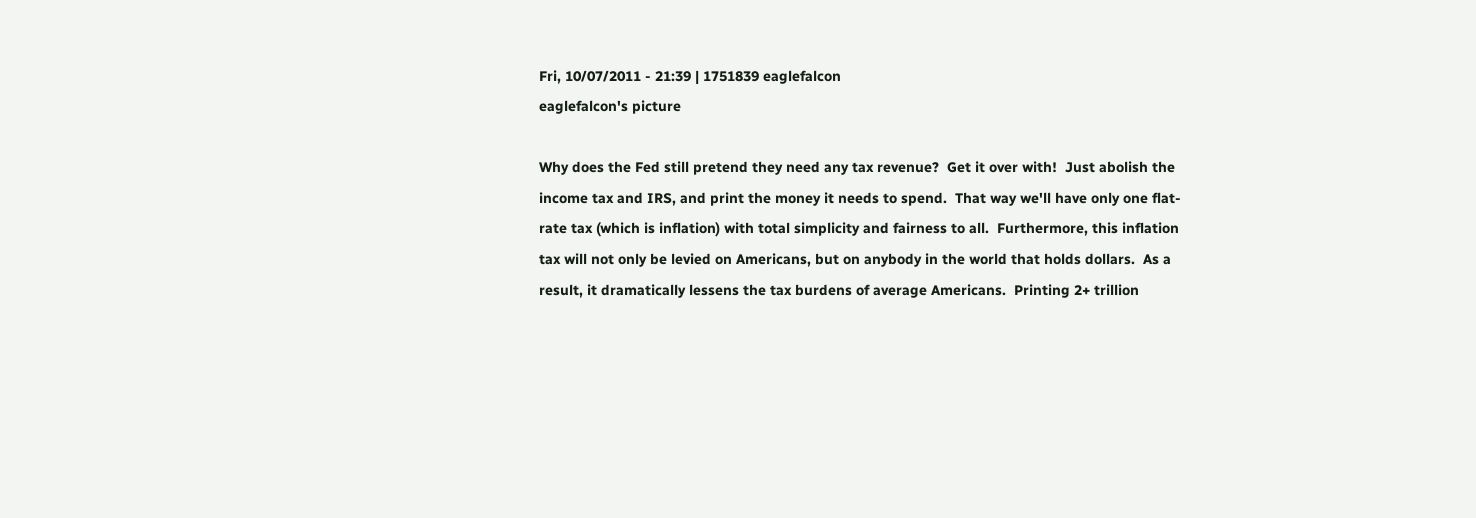Fri, 10/07/2011 - 21:39 | 1751839 eaglefalcon
eaglefalcon's picture

Why does the Fed still pretend they need any tax revenue?  Get it over with!  Just abolish the income tax and IRS, and print the money it needs to spend.  That way we'll have only one flat-rate tax (which is inflation) with total simplicity and fairness to all.  Furthermore, this inflation tax will not only be levied on Americans, but on anybody in the world that holds dollars.  As a result, it dramatically lessens the tax burdens of average Americans.  Printing 2+ trillion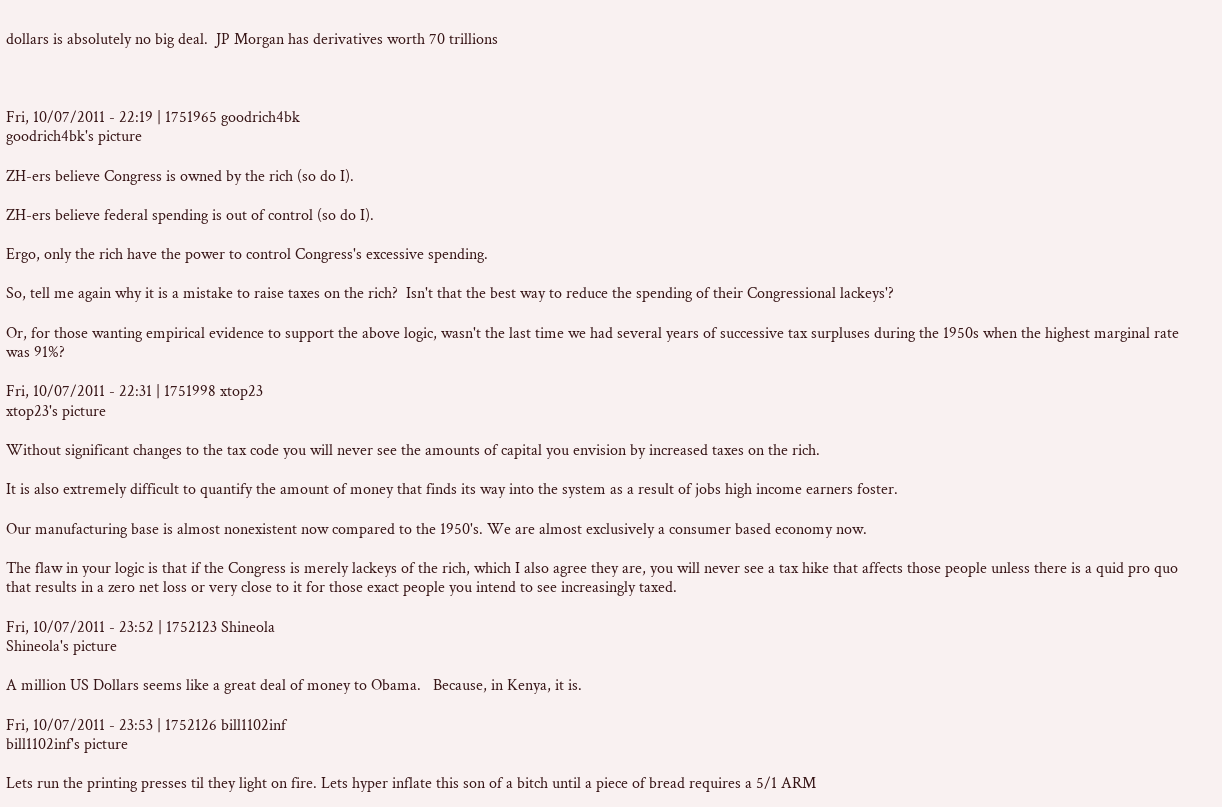dollars is absolutely no big deal.  JP Morgan has derivatives worth 70 trillions



Fri, 10/07/2011 - 22:19 | 1751965 goodrich4bk
goodrich4bk's picture

ZH-ers believe Congress is owned by the rich (so do I).

ZH-ers believe federal spending is out of control (so do I).

Ergo, only the rich have the power to control Congress's excessive spending.

So, tell me again why it is a mistake to raise taxes on the rich?  Isn't that the best way to reduce the spending of their Congressional lackeys'?

Or, for those wanting empirical evidence to support the above logic, wasn't the last time we had several years of successive tax surpluses during the 1950s when the highest marginal rate was 91%?

Fri, 10/07/2011 - 22:31 | 1751998 xtop23
xtop23's picture

Without significant changes to the tax code you will never see the amounts of capital you envision by increased taxes on the rich.

It is also extremely difficult to quantify the amount of money that finds its way into the system as a result of jobs high income earners foster.

Our manufacturing base is almost nonexistent now compared to the 1950's. We are almost exclusively a consumer based economy now.

The flaw in your logic is that if the Congress is merely lackeys of the rich, which I also agree they are, you will never see a tax hike that affects those people unless there is a quid pro quo that results in a zero net loss or very close to it for those exact people you intend to see increasingly taxed.

Fri, 10/07/2011 - 23:52 | 1752123 Shineola
Shineola's picture

A million US Dollars seems like a great deal of money to Obama.   Because, in Kenya, it is.

Fri, 10/07/2011 - 23:53 | 1752126 bill1102inf
bill1102inf's picture

Lets run the printing presses til they light on fire. Lets hyper inflate this son of a bitch until a piece of bread requires a 5/1 ARM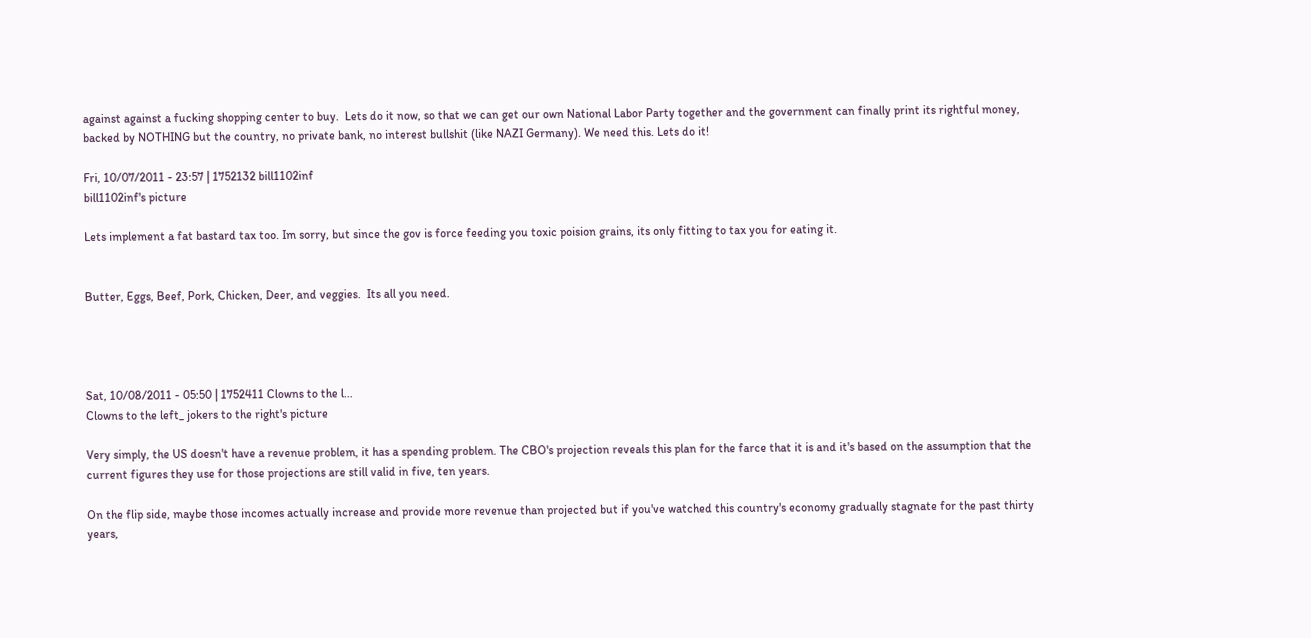against against a fucking shopping center to buy.  Lets do it now, so that we can get our own National Labor Party together and the government can finally print its rightful money, backed by NOTHING but the country, no private bank, no interest bullshit (like NAZI Germany). We need this. Lets do it!

Fri, 10/07/2011 - 23:57 | 1752132 bill1102inf
bill1102inf's picture

Lets implement a fat bastard tax too. Im sorry, but since the gov is force feeding you toxic poision grains, its only fitting to tax you for eating it.


Butter, Eggs, Beef, Pork, Chicken, Deer, and veggies.  Its all you need.




Sat, 10/08/2011 - 05:50 | 1752411 Clowns to the l...
Clowns to the left_ jokers to the right's picture

Very simply, the US doesn't have a revenue problem, it has a spending problem. The CBO's projection reveals this plan for the farce that it is and it's based on the assumption that the current figures they use for those projections are still valid in five, ten years.

On the flip side, maybe those incomes actually increase and provide more revenue than projected but if you've watched this country's economy gradually stagnate for the past thirty years,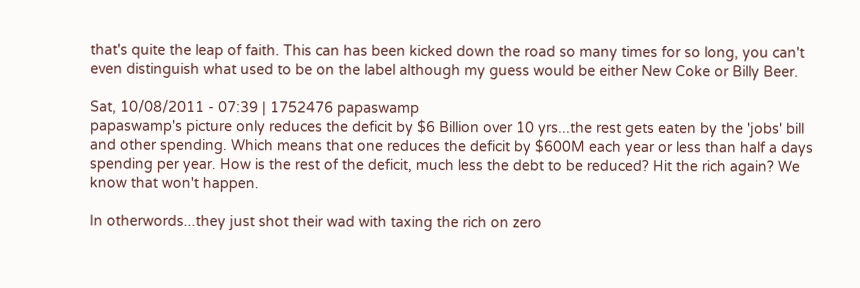that's quite the leap of faith. This can has been kicked down the road so many times for so long, you can't even distinguish what used to be on the label although my guess would be either New Coke or Billy Beer.

Sat, 10/08/2011 - 07:39 | 1752476 papaswamp
papaswamp's picture only reduces the deficit by $6 Billion over 10 yrs...the rest gets eaten by the 'jobs' bill and other spending. Which means that one reduces the deficit by $600M each year or less than half a days spending per year. How is the rest of the deficit, much less the debt to be reduced? Hit the rich again? We know that won't happen.

In otherwords...they just shot their wad with taxing the rich on zero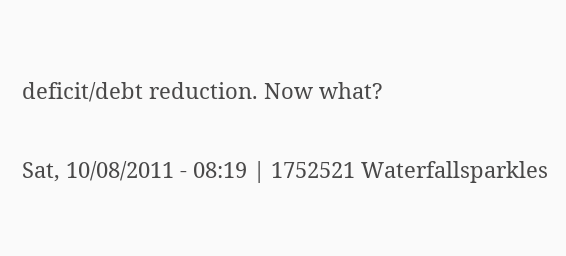deficit/debt reduction. Now what?

Sat, 10/08/2011 - 08:19 | 1752521 Waterfallsparkles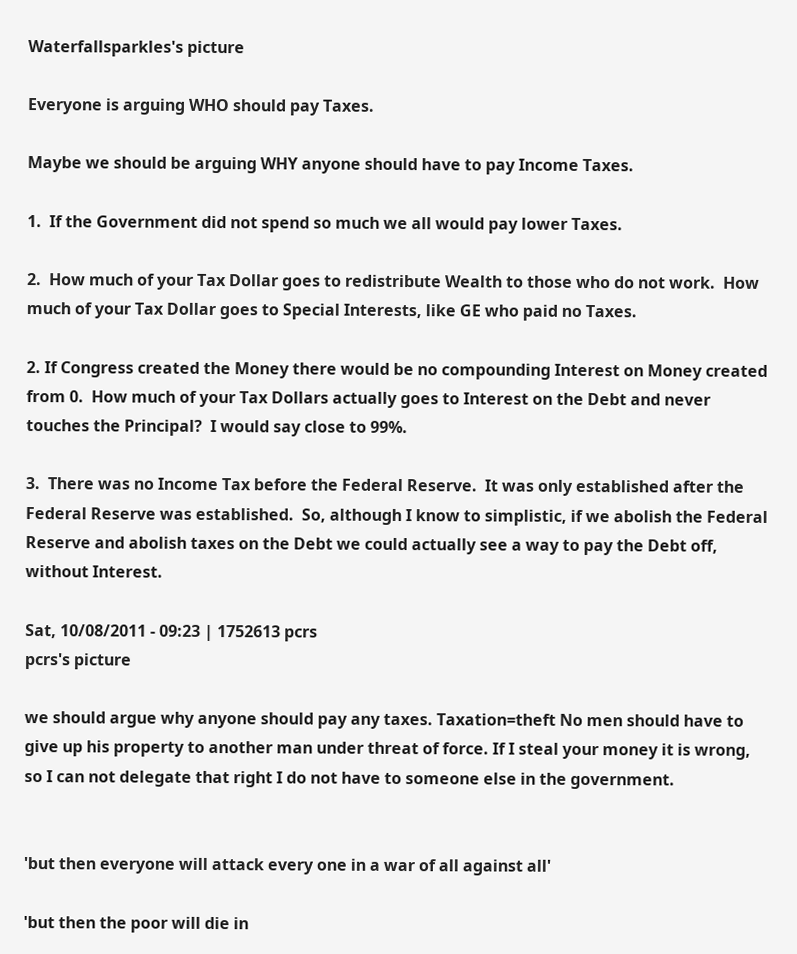Waterfallsparkles's picture

Everyone is arguing WHO should pay Taxes.

Maybe we should be arguing WHY anyone should have to pay Income Taxes.

1.  If the Government did not spend so much we all would pay lower Taxes.

2.  How much of your Tax Dollar goes to redistribute Wealth to those who do not work.  How much of your Tax Dollar goes to Special Interests, like GE who paid no Taxes.

2. If Congress created the Money there would be no compounding Interest on Money created from 0.  How much of your Tax Dollars actually goes to Interest on the Debt and never touches the Principal?  I would say close to 99%.

3.  There was no Income Tax before the Federal Reserve.  It was only established after the Federal Reserve was established.  So, although I know to simplistic, if we abolish the Federal Reserve and abolish taxes on the Debt we could actually see a way to pay the Debt off, without Interest.

Sat, 10/08/2011 - 09:23 | 1752613 pcrs
pcrs's picture

we should argue why anyone should pay any taxes. Taxation=theft No men should have to give up his property to another man under threat of force. If I steal your money it is wrong, so I can not delegate that right I do not have to someone else in the government.


'but then everyone will attack every one in a war of all against all'

'but then the poor will die in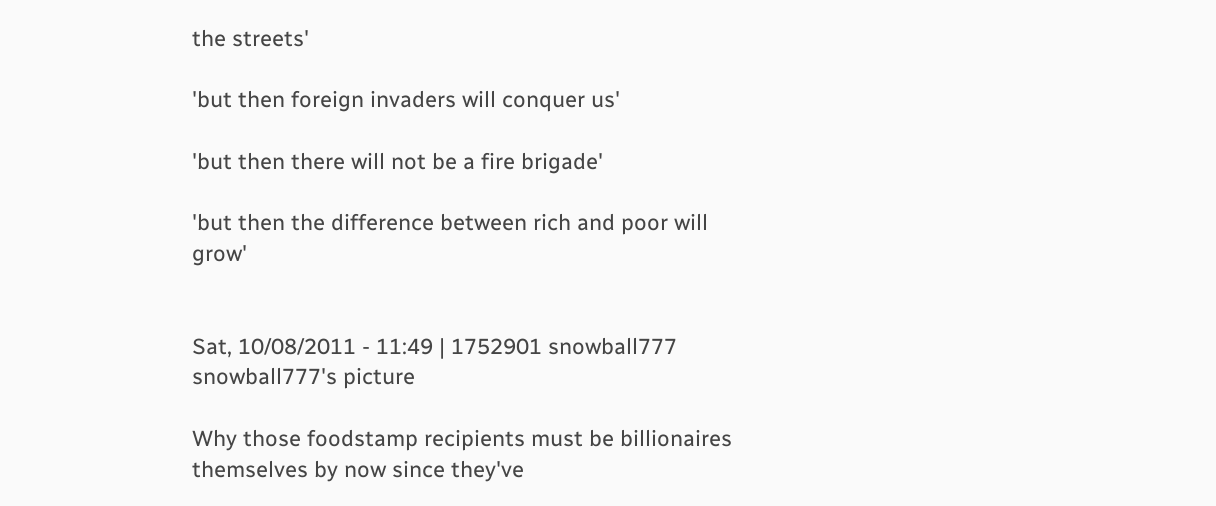the streets'

'but then foreign invaders will conquer us'

'but then there will not be a fire brigade'

'but then the difference between rich and poor will grow'


Sat, 10/08/2011 - 11:49 | 1752901 snowball777
snowball777's picture

Why those foodstamp recipients must be billionaires themselves by now since they've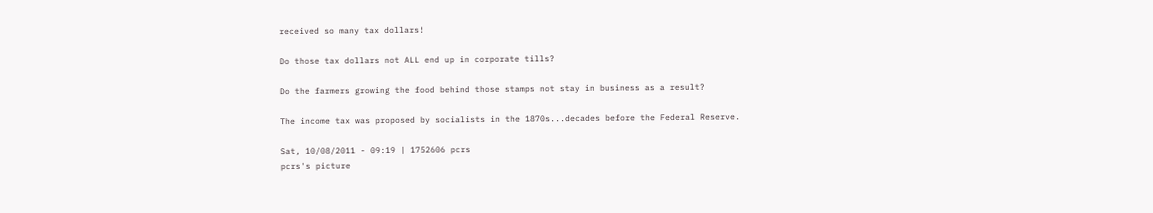received so many tax dollars!

Do those tax dollars not ALL end up in corporate tills?

Do the farmers growing the food behind those stamps not stay in business as a result?

The income tax was proposed by socialists in the 1870s...decades before the Federal Reserve.

Sat, 10/08/2011 - 09:19 | 1752606 pcrs
pcrs's picture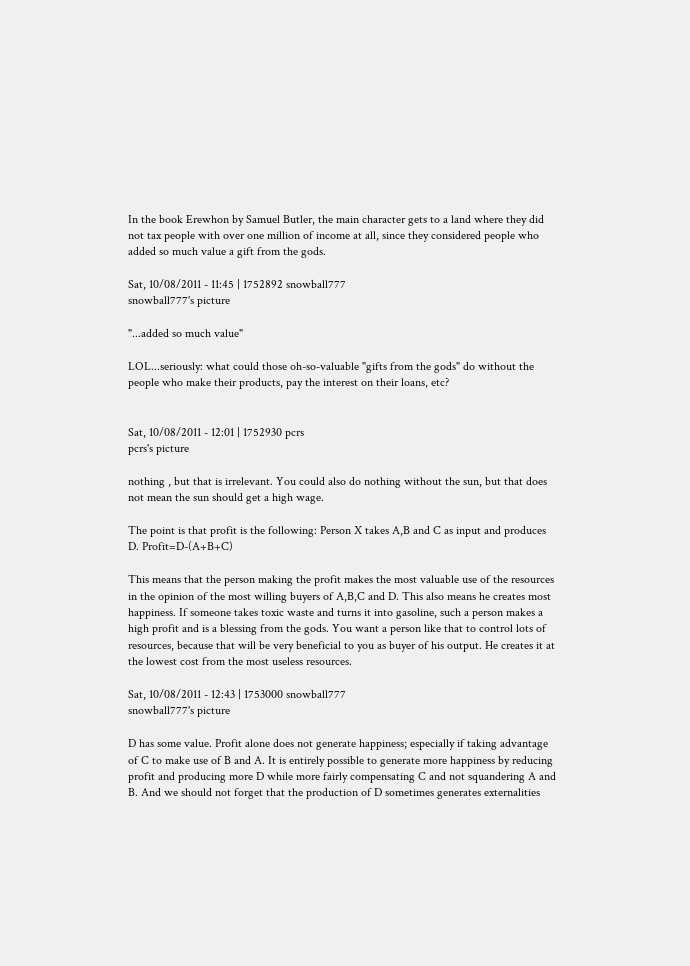In the book Erewhon by Samuel Butler, the main character gets to a land where they did not tax people with over one million of income at all, since they considered people who added so much value a gift from the gods.

Sat, 10/08/2011 - 11:45 | 1752892 snowball777
snowball777's picture

"...added so much value"

LOL...seriously: what could those oh-so-valuable "gifts from the gods" do without the people who make their products, pay the interest on their loans, etc?


Sat, 10/08/2011 - 12:01 | 1752930 pcrs
pcrs's picture

nothing , but that is irrelevant. You could also do nothing without the sun, but that does not mean the sun should get a high wage.

The point is that profit is the following: Person X takes A,B and C as input and produces D. Profit=D-(A+B+C)

This means that the person making the profit makes the most valuable use of the resources in the opinion of the most willing buyers of A,B,C and D. This also means he creates most happiness. If someone takes toxic waste and turns it into gasoline, such a person makes a high profit and is a blessing from the gods. You want a person like that to control lots of resources, because that will be very beneficial to you as buyer of his output. He creates it at the lowest cost from the most useless resources.

Sat, 10/08/2011 - 12:43 | 1753000 snowball777
snowball777's picture

D has some value. Profit alone does not generate happiness; especially if taking advantage of C to make use of B and A. It is entirely possible to generate more happiness by reducing profit and producing more D while more fairly compensating C and not squandering A and B. And we should not forget that the production of D sometimes generates externalities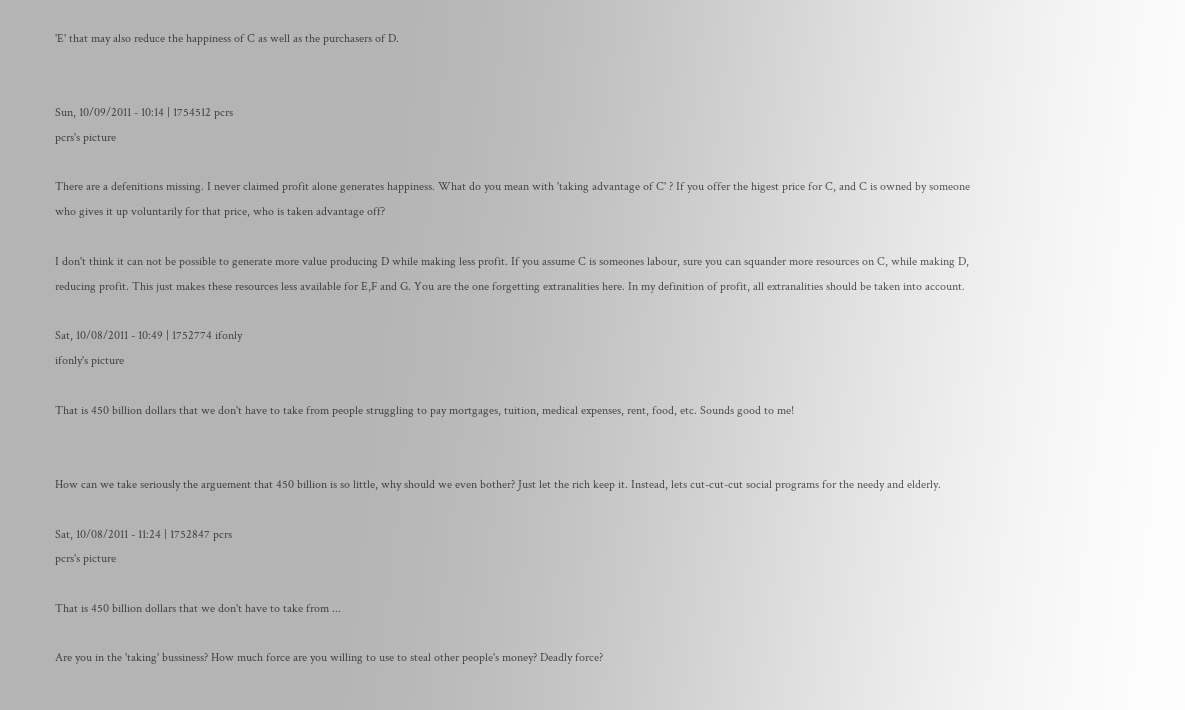'E' that may also reduce the happiness of C as well as the purchasers of D.


Sun, 10/09/2011 - 10:14 | 1754512 pcrs
pcrs's picture

There are a defenitions missing. I never claimed profit alone generates happiness. What do you mean with 'taking advantage of C' ? If you offer the higest price for C, and C is owned by someone who gives it up voluntarily for that price, who is taken advantage off?

I don't think it can not be possible to generate more value producing D while making less profit. If you assume C is someones labour, sure you can squander more resources on C, while making D, reducing profit. This just makes these resources less available for E,F and G. You are the one forgetting extranalities here. In my definition of profit, all extranalities should be taken into account.

Sat, 10/08/2011 - 10:49 | 1752774 ifonly
ifonly's picture

That is 450 billion dollars that we don't have to take from people struggling to pay mortgages, tuition, medical expenses, rent, food, etc. Sounds good to me!


How can we take seriously the arguement that 450 billion is so little, why should we even bother? Just let the rich keep it. Instead, lets cut-cut-cut social programs for the needy and elderly.

Sat, 10/08/2011 - 11:24 | 1752847 pcrs
pcrs's picture

That is 450 billion dollars that we don't have to take from ...

Are you in the 'taking' bussiness? How much force are you willing to use to steal other people's money? Deadly force?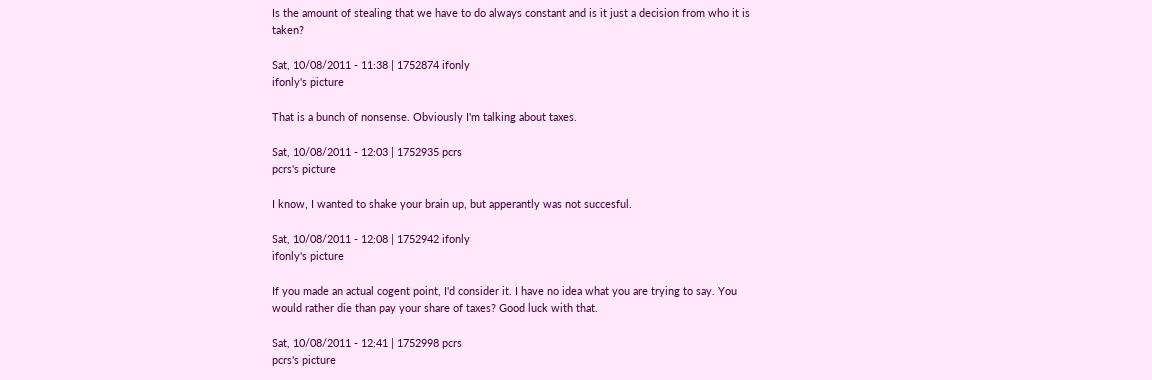Is the amount of stealing that we have to do always constant and is it just a decision from who it is taken?

Sat, 10/08/2011 - 11:38 | 1752874 ifonly
ifonly's picture

That is a bunch of nonsense. Obviously I'm talking about taxes.

Sat, 10/08/2011 - 12:03 | 1752935 pcrs
pcrs's picture

I know, I wanted to shake your brain up, but apperantly was not succesful.

Sat, 10/08/2011 - 12:08 | 1752942 ifonly
ifonly's picture

If you made an actual cogent point, I'd consider it. I have no idea what you are trying to say. You would rather die than pay your share of taxes? Good luck with that.

Sat, 10/08/2011 - 12:41 | 1752998 pcrs
pcrs's picture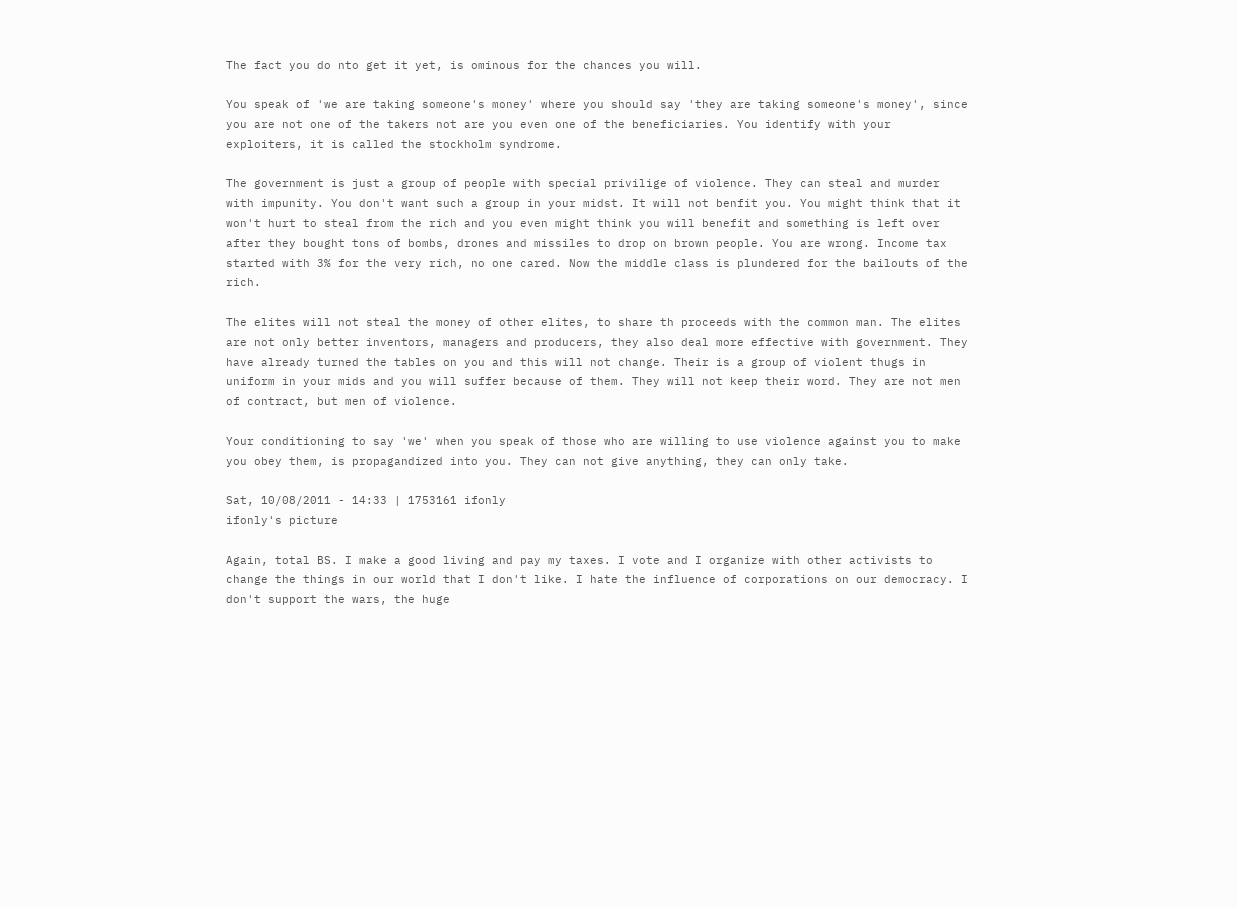The fact you do nto get it yet, is ominous for the chances you will.

You speak of 'we are taking someone's money' where you should say 'they are taking someone's money', since you are not one of the takers not are you even one of the beneficiaries. You identify with your exploiters, it is called the stockholm syndrome.

The government is just a group of people with special privilige of violence. They can steal and murder with impunity. You don't want such a group in your midst. It will not benfit you. You might think that it won't hurt to steal from the rich and you even might think you will benefit and something is left over after they bought tons of bombs, drones and missiles to drop on brown people. You are wrong. Income tax started with 3% for the very rich, no one cared. Now the middle class is plundered for the bailouts of the rich.

The elites will not steal the money of other elites, to share th proceeds with the common man. The elites are not only better inventors, managers and producers, they also deal more effective with government. They have already turned the tables on you and this will not change. Their is a group of violent thugs in uniform in your mids and you will suffer because of them. They will not keep their word. They are not men of contract, but men of violence.

Your conditioning to say 'we' when you speak of those who are willing to use violence against you to make you obey them, is propagandized into you. They can not give anything, they can only take.

Sat, 10/08/2011 - 14:33 | 1753161 ifonly
ifonly's picture

Again, total BS. I make a good living and pay my taxes. I vote and I organize with other activists to change the things in our world that I don't like. I hate the influence of corporations on our democracy. I don't support the wars, the huge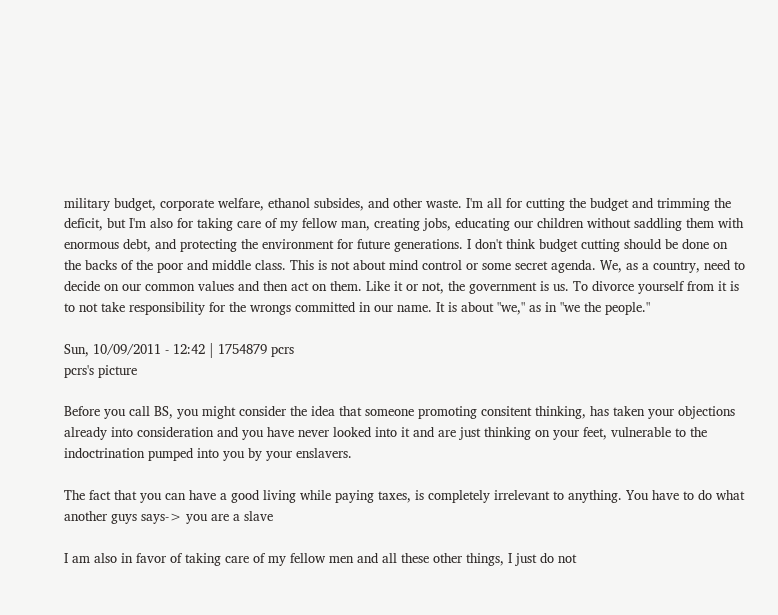military budget, corporate welfare, ethanol subsides, and other waste. I'm all for cutting the budget and trimming the deficit, but I'm also for taking care of my fellow man, creating jobs, educating our children without saddling them with enormous debt, and protecting the environment for future generations. I don't think budget cutting should be done on the backs of the poor and middle class. This is not about mind control or some secret agenda. We, as a country, need to decide on our common values and then act on them. Like it or not, the government is us. To divorce yourself from it is to not take responsibility for the wrongs committed in our name. It is about "we," as in "we the people."

Sun, 10/09/2011 - 12:42 | 1754879 pcrs
pcrs's picture

Before you call BS, you might consider the idea that someone promoting consitent thinking, has taken your objections already into consideration and you have never looked into it and are just thinking on your feet, vulnerable to the indoctrination pumped into you by your enslavers.

The fact that you can have a good living while paying taxes, is completely irrelevant to anything. You have to do what another guys says-> you are a slave

I am also in favor of taking care of my fellow men and all these other things, I just do not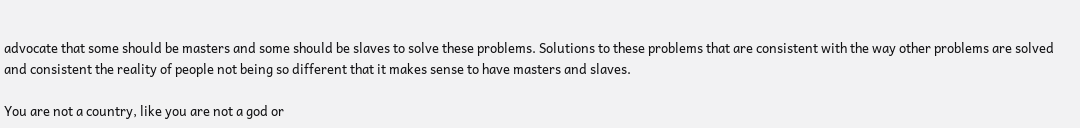advocate that some should be masters and some should be slaves to solve these problems. Solutions to these problems that are consistent with the way other problems are solved and consistent the reality of people not being so different that it makes sense to have masters and slaves.

You are not a country, like you are not a god or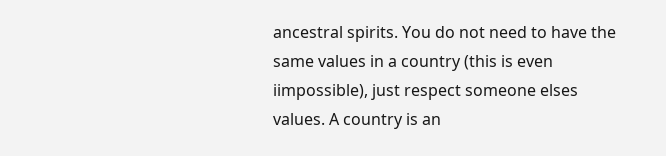ancestral spirits. You do not need to have the same values in a country (this is even iimpossible), just respect someone elses values. A country is an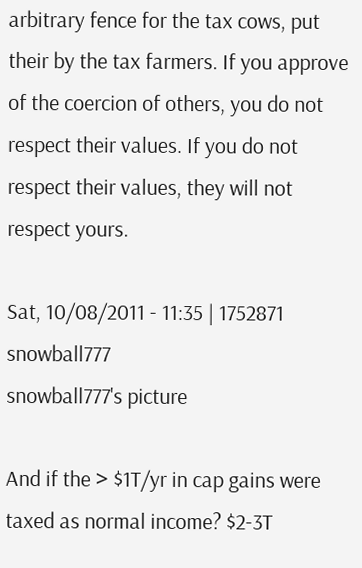arbitrary fence for the tax cows, put their by the tax farmers. If you approve of the coercion of others, you do not respect their values. If you do not respect their values, they will not respect yours.

Sat, 10/08/2011 - 11:35 | 1752871 snowball777
snowball777's picture

And if the > $1T/yr in cap gains were taxed as normal income? $2-3T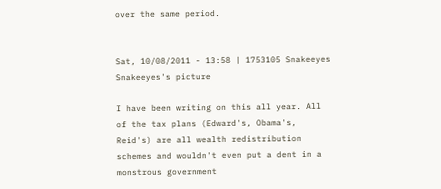over the same period.


Sat, 10/08/2011 - 13:58 | 1753105 Snakeeyes
Snakeeyes's picture

I have been writing on this all year. All of the tax plans (Edward's, Obama's, Reid's) are all wealth redistribution schemes and wouldn't even put a dent in a monstrous government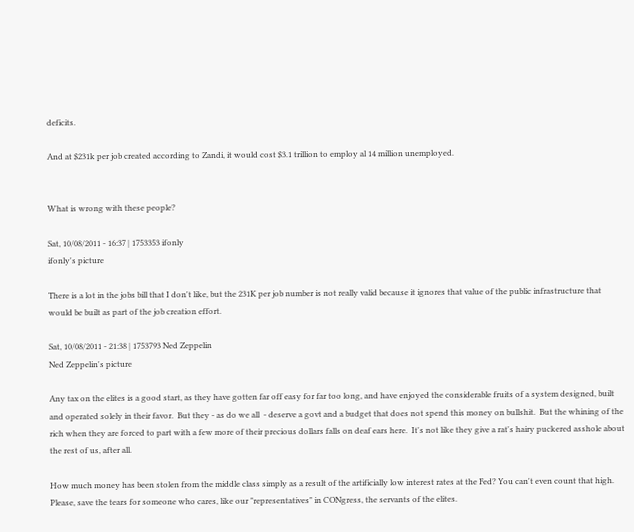deficits.

And at $231k per job created according to Zandi, it would cost $3.1 trillion to employ al 14 million unemployed.


What is wrong with these people?

Sat, 10/08/2011 - 16:37 | 1753353 ifonly
ifonly's picture

There is a lot in the jobs bill that I don't like, but the 231K per job number is not really valid because it ignores that value of the public infrastructure that would be built as part of the job creation effort.

Sat, 10/08/2011 - 21:38 | 1753793 Ned Zeppelin
Ned Zeppelin's picture

Any tax on the elites is a good start, as they have gotten far off easy for far too long, and have enjoyed the considerable fruits of a system designed, built and operated solely in their favor.  But they - as do we all  - deserve a govt and a budget that does not spend this money on bullshit.  But the whining of the rich when they are forced to part with a few more of their precious dollars falls on deaf ears here.  It's not like they give a rat's hairy puckered asshole about the rest of us, after all.

How much money has been stolen from the middle class simply as a result of the artificially low interest rates at the Fed? You can't even count that high. Please, save the tears for someone who cares, like our "representatives" in CONgress, the servants of the elites.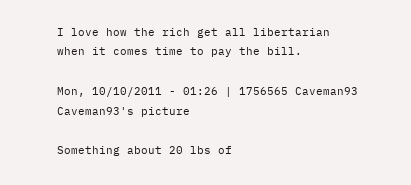I love how the rich get all libertarian when it comes time to pay the bill.

Mon, 10/10/2011 - 01:26 | 1756565 Caveman93
Caveman93's picture

Something about 20 lbs of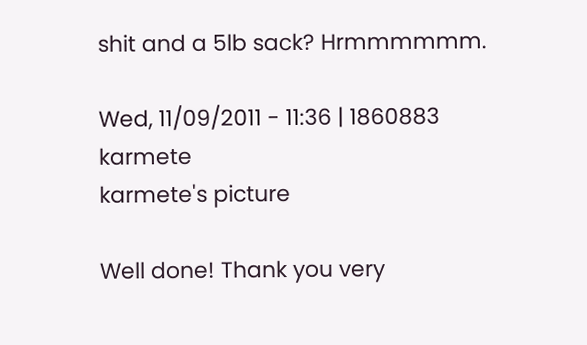shit and a 5lb sack? Hrmmmmmm.

Wed, 11/09/2011 - 11:36 | 1860883 karmete
karmete's picture

Well done! Thank you very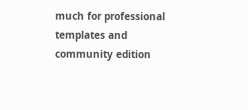much for professional templates and community edition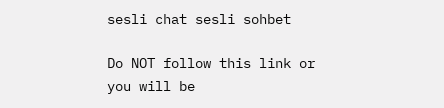sesli chat sesli sohbet

Do NOT follow this link or you will be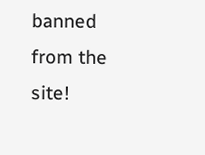banned from the site!